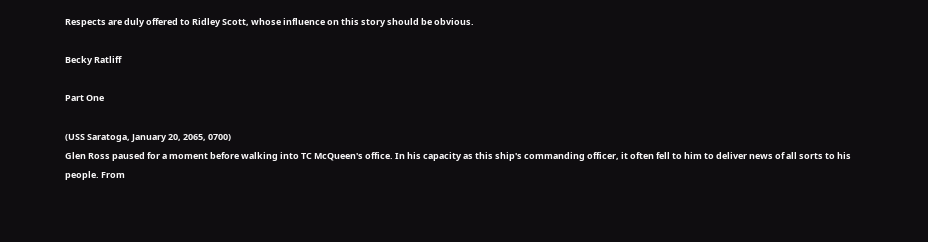Respects are duly offered to Ridley Scott, whose influence on this story should be obvious.

Becky Ratliff

Part One

(USS Saratoga, January 20, 2065, 0700)
Glen Ross paused for a moment before walking into TC McQueen's office. In his capacity as this ship's commanding officer, it often fell to him to deliver news of all sorts to his people. From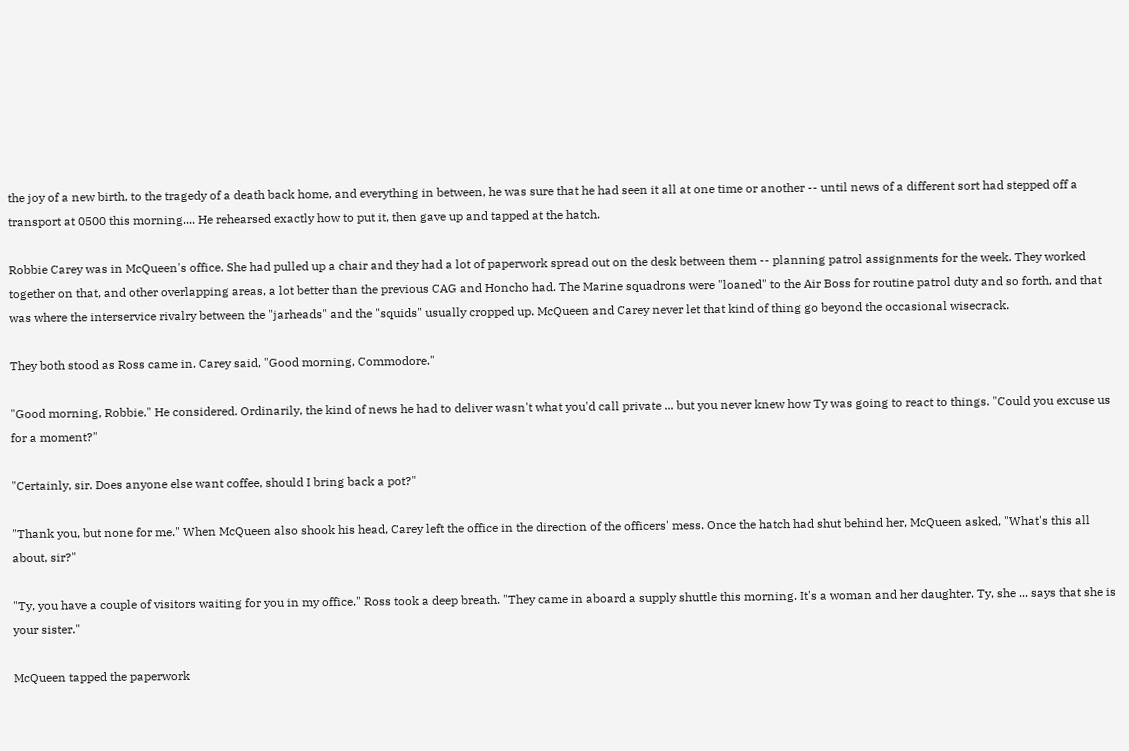the joy of a new birth, to the tragedy of a death back home, and everything in between, he was sure that he had seen it all at one time or another -- until news of a different sort had stepped off a transport at 0500 this morning.... He rehearsed exactly how to put it, then gave up and tapped at the hatch.

Robbie Carey was in McQueen's office. She had pulled up a chair and they had a lot of paperwork spread out on the desk between them -- planning patrol assignments for the week. They worked together on that, and other overlapping areas, a lot better than the previous CAG and Honcho had. The Marine squadrons were "loaned" to the Air Boss for routine patrol duty and so forth, and that was where the interservice rivalry between the "jarheads" and the "squids" usually cropped up. McQueen and Carey never let that kind of thing go beyond the occasional wisecrack.

They both stood as Ross came in. Carey said, "Good morning, Commodore."

"Good morning, Robbie." He considered. Ordinarily, the kind of news he had to deliver wasn't what you'd call private ... but you never knew how Ty was going to react to things. "Could you excuse us for a moment?"

"Certainly, sir. Does anyone else want coffee, should I bring back a pot?"

"Thank you, but none for me." When McQueen also shook his head, Carey left the office in the direction of the officers' mess. Once the hatch had shut behind her, McQueen asked, "What's this all about, sir?"

"Ty, you have a couple of visitors waiting for you in my office." Ross took a deep breath. "They came in aboard a supply shuttle this morning. It's a woman and her daughter. Ty, she ... says that she is your sister."

McQueen tapped the paperwork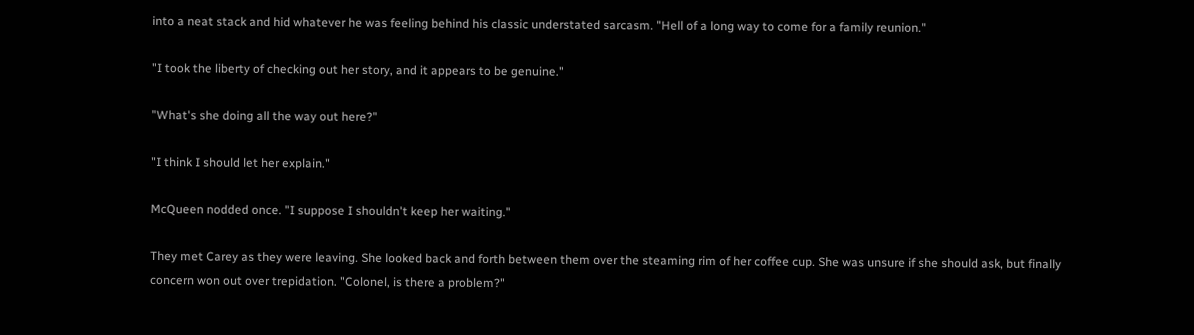into a neat stack and hid whatever he was feeling behind his classic understated sarcasm. "Hell of a long way to come for a family reunion."

"I took the liberty of checking out her story, and it appears to be genuine."

"What's she doing all the way out here?"

"I think I should let her explain."

McQueen nodded once. "I suppose I shouldn't keep her waiting."

They met Carey as they were leaving. She looked back and forth between them over the steaming rim of her coffee cup. She was unsure if she should ask, but finally concern won out over trepidation. "Colonel, is there a problem?"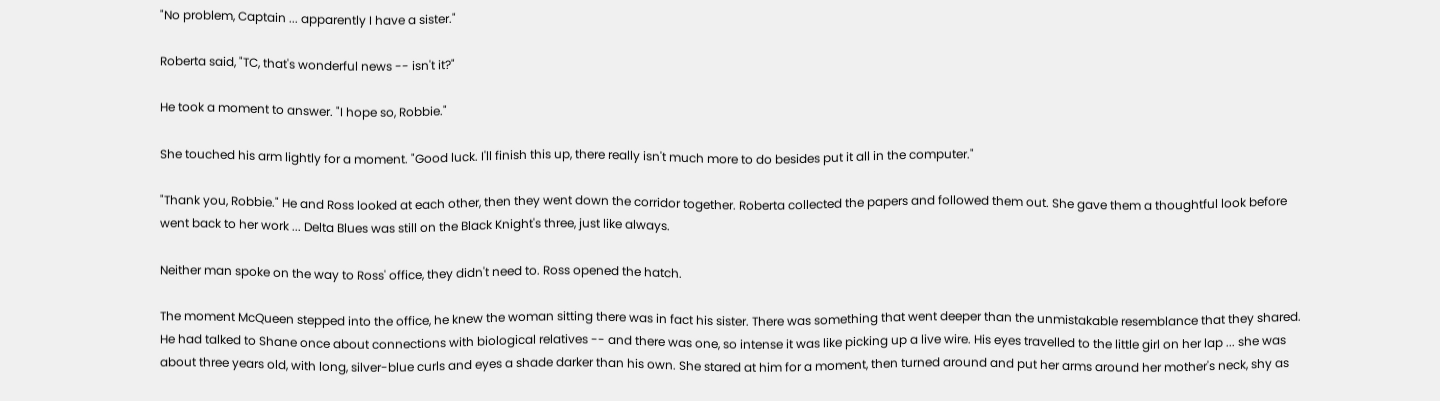"No problem, Captain ... apparently I have a sister."

Roberta said, "TC, that's wonderful news -- isn't it?"

He took a moment to answer. "I hope so, Robbie."

She touched his arm lightly for a moment. "Good luck. I'll finish this up, there really isn't much more to do besides put it all in the computer."

"Thank you, Robbie." He and Ross looked at each other, then they went down the corridor together. Roberta collected the papers and followed them out. She gave them a thoughtful look before went back to her work ... Delta Blues was still on the Black Knight's three, just like always.

Neither man spoke on the way to Ross' office, they didn't need to. Ross opened the hatch.

The moment McQueen stepped into the office, he knew the woman sitting there was in fact his sister. There was something that went deeper than the unmistakable resemblance that they shared. He had talked to Shane once about connections with biological relatives -- and there was one, so intense it was like picking up a live wire. His eyes travelled to the little girl on her lap ... she was about three years old, with long, silver-blue curls and eyes a shade darker than his own. She stared at him for a moment, then turned around and put her arms around her mother's neck, shy as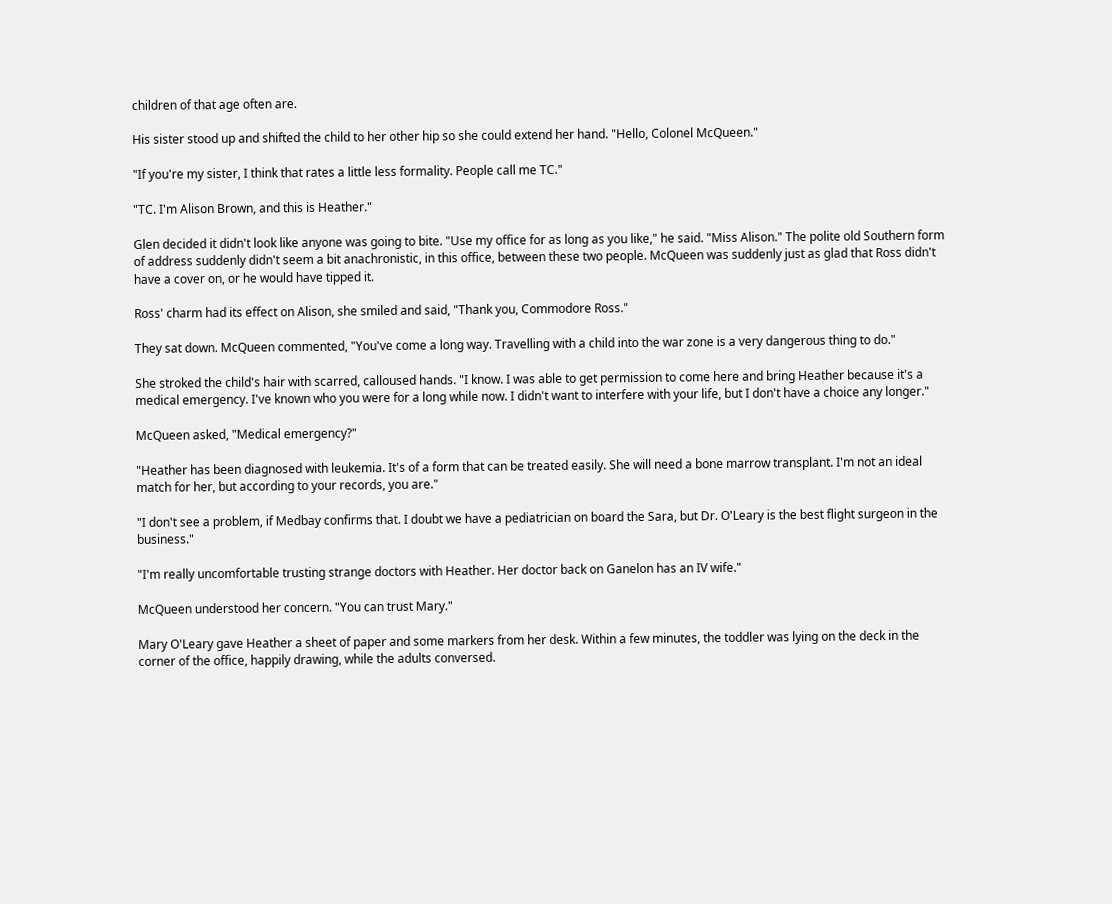children of that age often are.

His sister stood up and shifted the child to her other hip so she could extend her hand. "Hello, Colonel McQueen."

"If you're my sister, I think that rates a little less formality. People call me TC."

"TC. I'm Alison Brown, and this is Heather."

Glen decided it didn't look like anyone was going to bite. "Use my office for as long as you like," he said. "Miss Alison." The polite old Southern form of address suddenly didn't seem a bit anachronistic, in this office, between these two people. McQueen was suddenly just as glad that Ross didn't have a cover on, or he would have tipped it.

Ross' charm had its effect on Alison, she smiled and said, "Thank you, Commodore Ross."

They sat down. McQueen commented, "You've come a long way. Travelling with a child into the war zone is a very dangerous thing to do."

She stroked the child's hair with scarred, calloused hands. "I know. I was able to get permission to come here and bring Heather because it's a medical emergency. I've known who you were for a long while now. I didn't want to interfere with your life, but I don't have a choice any longer."

McQueen asked, "Medical emergency?"

"Heather has been diagnosed with leukemia. It's of a form that can be treated easily. She will need a bone marrow transplant. I'm not an ideal match for her, but according to your records, you are."

"I don't see a problem, if Medbay confirms that. I doubt we have a pediatrician on board the Sara, but Dr. O'Leary is the best flight surgeon in the business."

"I'm really uncomfortable trusting strange doctors with Heather. Her doctor back on Ganelon has an IV wife."

McQueen understood her concern. "You can trust Mary."

Mary O'Leary gave Heather a sheet of paper and some markers from her desk. Within a few minutes, the toddler was lying on the deck in the corner of the office, happily drawing, while the adults conversed.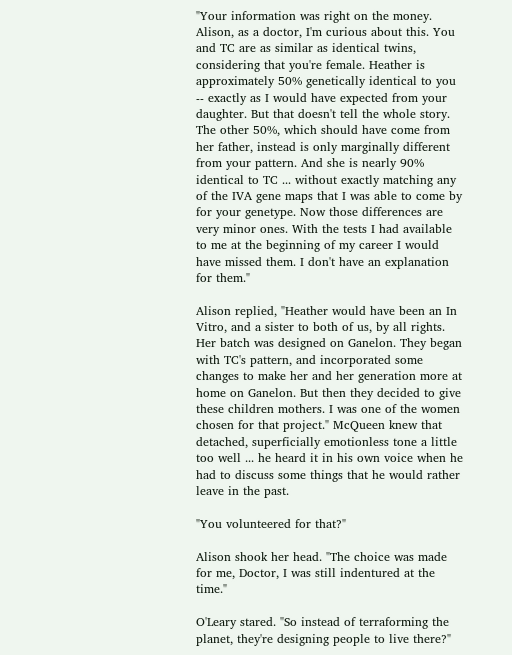"Your information was right on the money. Alison, as a doctor, I'm curious about this. You and TC are as similar as identical twins, considering that you're female. Heather is approximately 50% genetically identical to you -- exactly as I would have expected from your daughter. But that doesn't tell the whole story. The other 50%, which should have come from her father, instead is only marginally different from your pattern. And she is nearly 90% identical to TC ... without exactly matching any of the IVA gene maps that I was able to come by for your genetype. Now those differences are very minor ones. With the tests I had available to me at the beginning of my career I would have missed them. I don't have an explanation for them."

Alison replied, "Heather would have been an In Vitro, and a sister to both of us, by all rights. Her batch was designed on Ganelon. They began with TC's pattern, and incorporated some changes to make her and her generation more at home on Ganelon. But then they decided to give these children mothers. I was one of the women chosen for that project." McQueen knew that detached, superficially emotionless tone a little too well ... he heard it in his own voice when he had to discuss some things that he would rather leave in the past.

"You volunteered for that?"

Alison shook her head. "The choice was made for me, Doctor, I was still indentured at the time."

O'Leary stared. "So instead of terraforming the planet, they're designing people to live there?"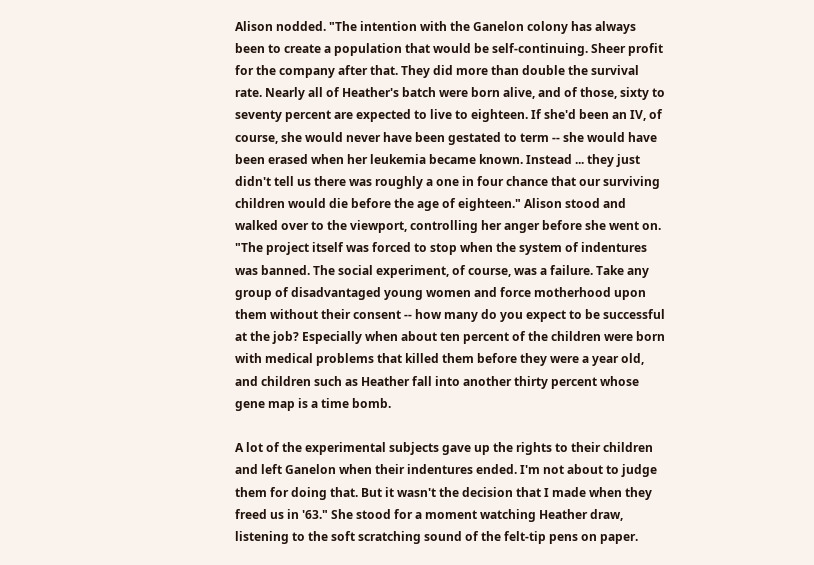Alison nodded. "The intention with the Ganelon colony has always been to create a population that would be self-continuing. Sheer profit for the company after that. They did more than double the survival rate. Nearly all of Heather's batch were born alive, and of those, sixty to seventy percent are expected to live to eighteen. If she'd been an IV, of course, she would never have been gestated to term -- she would have been erased when her leukemia became known. Instead ... they just didn't tell us there was roughly a one in four chance that our surviving children would die before the age of eighteen." Alison stood and walked over to the viewport, controlling her anger before she went on. "The project itself was forced to stop when the system of indentures was banned. The social experiment, of course, was a failure. Take any group of disadvantaged young women and force motherhood upon them without their consent -- how many do you expect to be successful at the job? Especially when about ten percent of the children were born with medical problems that killed them before they were a year old, and children such as Heather fall into another thirty percent whose gene map is a time bomb.

A lot of the experimental subjects gave up the rights to their children and left Ganelon when their indentures ended. I'm not about to judge them for doing that. But it wasn't the decision that I made when they freed us in '63." She stood for a moment watching Heather draw, listening to the soft scratching sound of the felt-tip pens on paper.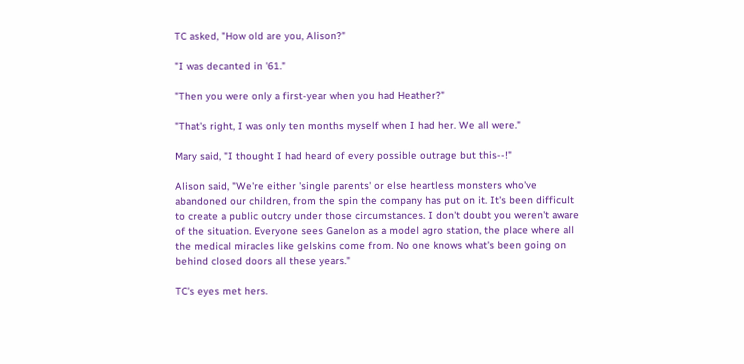TC asked, "How old are you, Alison?"

"I was decanted in '61."

"Then you were only a first-year when you had Heather?"

"That's right, I was only ten months myself when I had her. We all were."

Mary said, "I thought I had heard of every possible outrage but this--!"

Alison said, "We're either 'single parents' or else heartless monsters who've abandoned our children, from the spin the company has put on it. It's been difficult to create a public outcry under those circumstances. I don't doubt you weren't aware of the situation. Everyone sees Ganelon as a model agro station, the place where all the medical miracles like gelskins come from. No one knows what's been going on behind closed doors all these years."

TC's eyes met hers.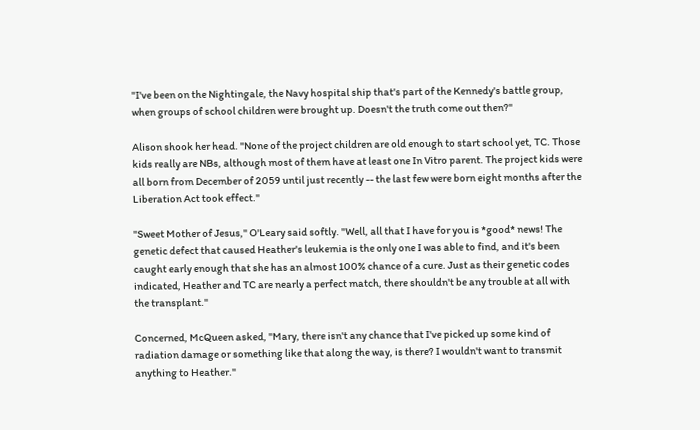"I've been on the Nightingale, the Navy hospital ship that's part of the Kennedy's battle group, when groups of school children were brought up. Doesn't the truth come out then?"

Alison shook her head. "None of the project children are old enough to start school yet, TC. Those kids really are NBs, although most of them have at least one In Vitro parent. The project kids were all born from December of 2059 until just recently -- the last few were born eight months after the Liberation Act took effect."

"Sweet Mother of Jesus," O'Leary said softly. "Well, all that I have for you is *good* news! The genetic defect that caused Heather's leukemia is the only one I was able to find, and it's been caught early enough that she has an almost 100% chance of a cure. Just as their genetic codes indicated, Heather and TC are nearly a perfect match, there shouldn't be any trouble at all with the transplant."

Concerned, McQueen asked, "Mary, there isn't any chance that I've picked up some kind of radiation damage or something like that along the way, is there? I wouldn't want to transmit anything to Heather."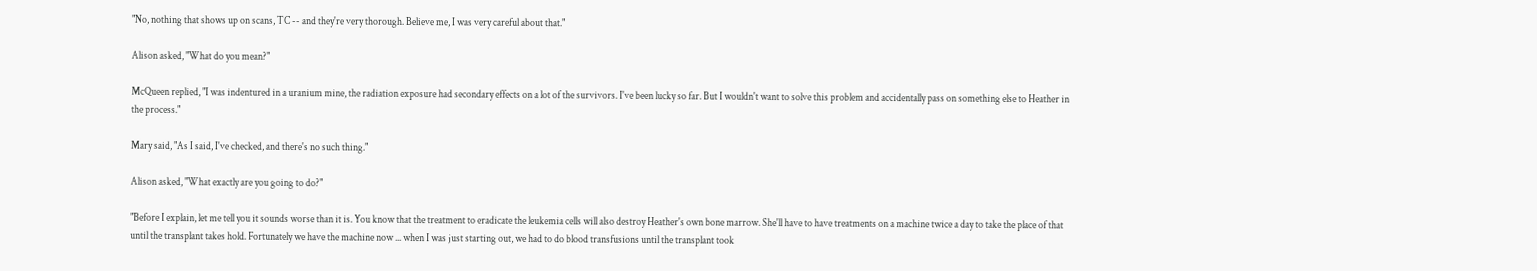"No, nothing that shows up on scans, TC -- and they're very thorough. Believe me, I was very careful about that."

Alison asked, "What do you mean?"

McQueen replied, "I was indentured in a uranium mine, the radiation exposure had secondary effects on a lot of the survivors. I've been lucky so far. But I wouldn't want to solve this problem and accidentally pass on something else to Heather in the process."

Mary said, "As I said, I've checked, and there's no such thing."

Alison asked, "What exactly are you going to do?"

"Before I explain, let me tell you it sounds worse than it is. You know that the treatment to eradicate the leukemia cells will also destroy Heather's own bone marrow. She'll have to have treatments on a machine twice a day to take the place of that until the transplant takes hold. Fortunately we have the machine now ... when I was just starting out, we had to do blood transfusions until the transplant took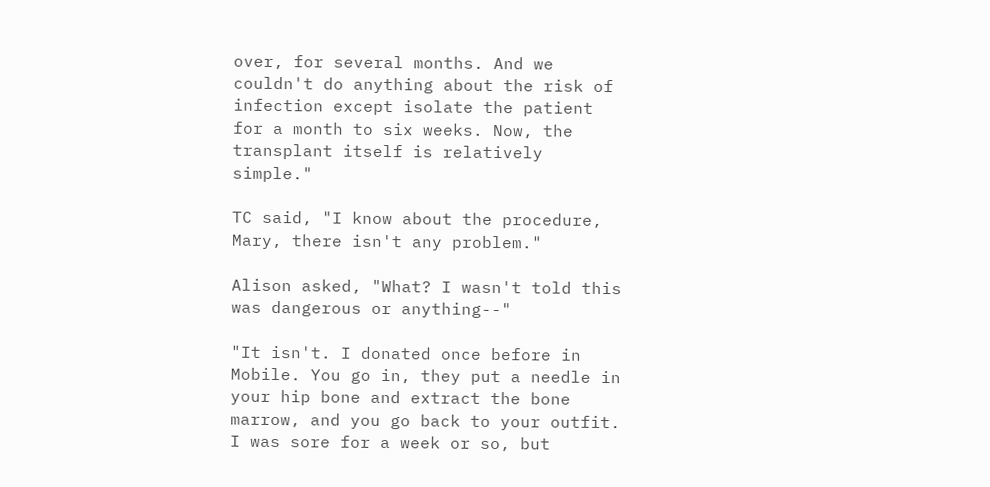over, for several months. And we couldn't do anything about the risk of infection except isolate the patient for a month to six weeks. Now, the transplant itself is relatively simple."

TC said, "I know about the procedure, Mary, there isn't any problem."

Alison asked, "What? I wasn't told this was dangerous or anything--"

"It isn't. I donated once before in Mobile. You go in, they put a needle in your hip bone and extract the bone marrow, and you go back to your outfit. I was sore for a week or so, but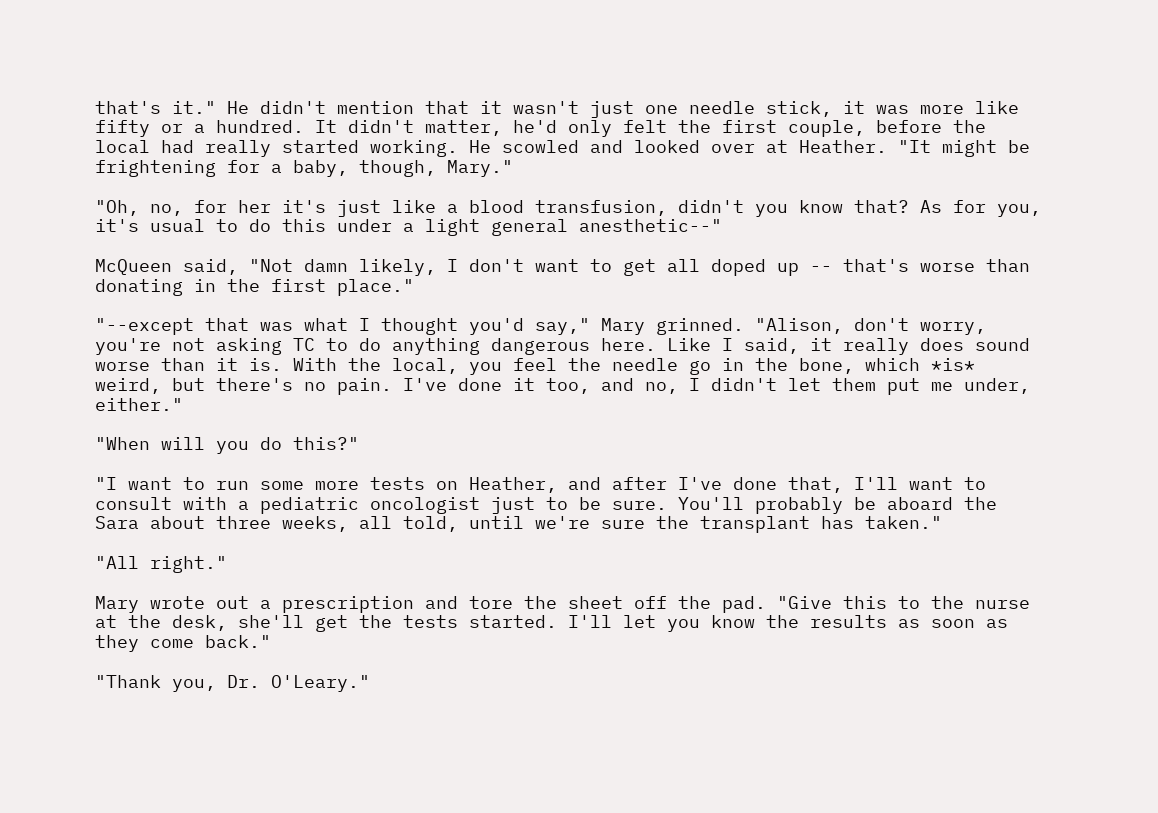that's it." He didn't mention that it wasn't just one needle stick, it was more like fifty or a hundred. It didn't matter, he'd only felt the first couple, before the local had really started working. He scowled and looked over at Heather. "It might be frightening for a baby, though, Mary."

"Oh, no, for her it's just like a blood transfusion, didn't you know that? As for you, it's usual to do this under a light general anesthetic--"

McQueen said, "Not damn likely, I don't want to get all doped up -- that's worse than donating in the first place."

"--except that was what I thought you'd say," Mary grinned. "Alison, don't worry, you're not asking TC to do anything dangerous here. Like I said, it really does sound worse than it is. With the local, you feel the needle go in the bone, which *is* weird, but there's no pain. I've done it too, and no, I didn't let them put me under, either."

"When will you do this?"

"I want to run some more tests on Heather, and after I've done that, I'll want to consult with a pediatric oncologist just to be sure. You'll probably be aboard the Sara about three weeks, all told, until we're sure the transplant has taken."

"All right."

Mary wrote out a prescription and tore the sheet off the pad. "Give this to the nurse at the desk, she'll get the tests started. I'll let you know the results as soon as they come back."

"Thank you, Dr. O'Leary."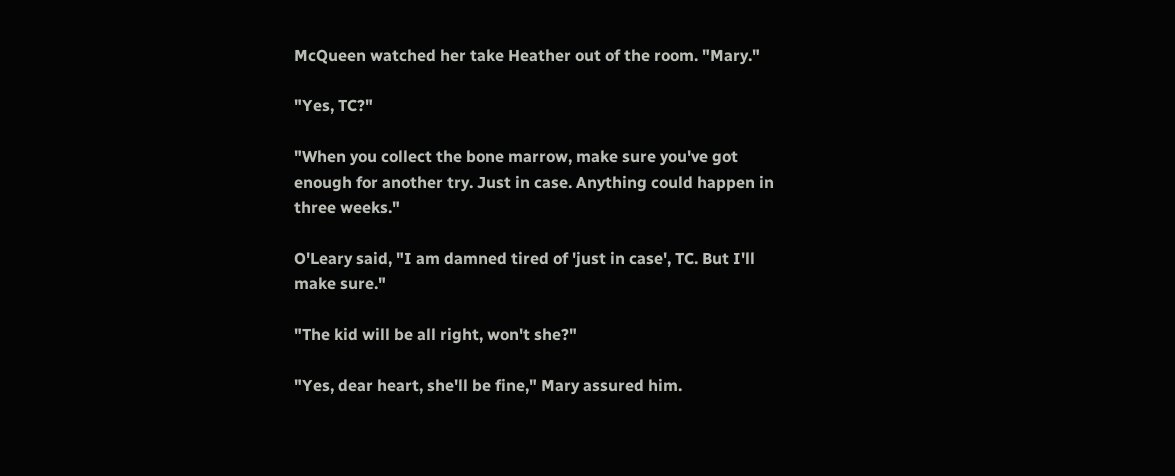McQueen watched her take Heather out of the room. "Mary."

"Yes, TC?"

"When you collect the bone marrow, make sure you've got enough for another try. Just in case. Anything could happen in three weeks."

O'Leary said, "I am damned tired of 'just in case', TC. But I'll make sure."

"The kid will be all right, won't she?"

"Yes, dear heart, she'll be fine," Mary assured him.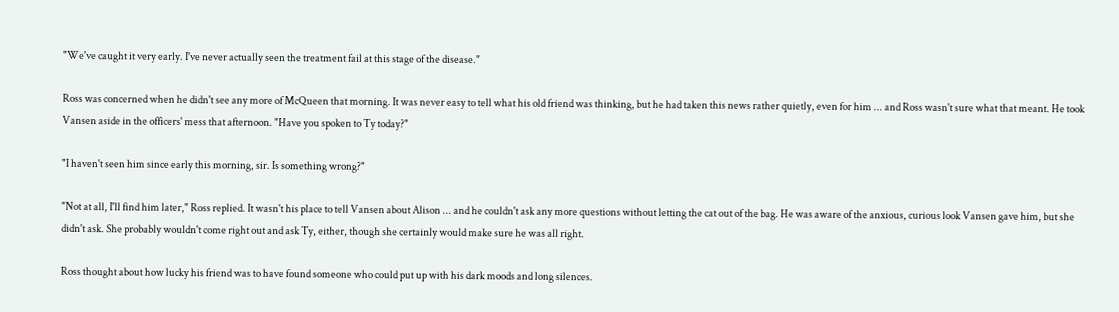"We've caught it very early. I've never actually seen the treatment fail at this stage of the disease."

Ross was concerned when he didn't see any more of McQueen that morning. It was never easy to tell what his old friend was thinking, but he had taken this news rather quietly, even for him ... and Ross wasn't sure what that meant. He took Vansen aside in the officers' mess that afternoon. "Have you spoken to Ty today?"

"I haven't seen him since early this morning, sir. Is something wrong?"

"Not at all, I'll find him later," Ross replied. It wasn't his place to tell Vansen about Alison ... and he couldn't ask any more questions without letting the cat out of the bag. He was aware of the anxious, curious look Vansen gave him, but she didn't ask. She probably wouldn't come right out and ask Ty, either, though she certainly would make sure he was all right.

Ross thought about how lucky his friend was to have found someone who could put up with his dark moods and long silences.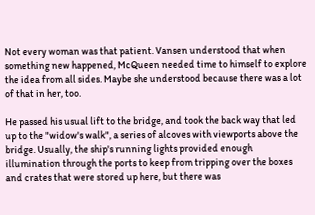Not every woman was that patient. Vansen understood that when something new happened, McQueen needed time to himself to explore the idea from all sides. Maybe she understood because there was a lot of that in her, too.

He passed his usual lift to the bridge, and took the back way that led up to the "widow's walk", a series of alcoves with viewports above the bridge. Usually, the ship's running lights provided enough illumination through the ports to keep from tripping over the boxes and crates that were stored up here, but there was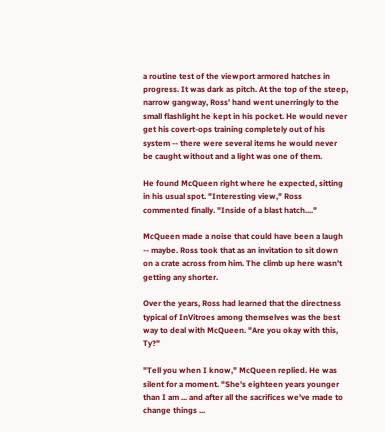a routine test of the viewport armored hatches in progress. It was dark as pitch. At the top of the steep, narrow gangway, Ross' hand went unerringly to the small flashlight he kept in his pocket. He would never get his covert-ops training completely out of his system -- there were several items he would never be caught without and a light was one of them.

He found McQueen right where he expected, sitting in his usual spot. "Interesting view," Ross commented finally. "Inside of a blast hatch...."

McQueen made a noise that could have been a laugh -- maybe. Ross took that as an invitation to sit down on a crate across from him. The climb up here wasn't getting any shorter.

Over the years, Ross had learned that the directness typical of InVitroes among themselves was the best way to deal with McQueen. "Are you okay with this, Ty?"

"Tell you when I know," McQueen replied. He was silent for a moment. "She's eighteen years younger than I am ... and after all the sacrifices we've made to change things ...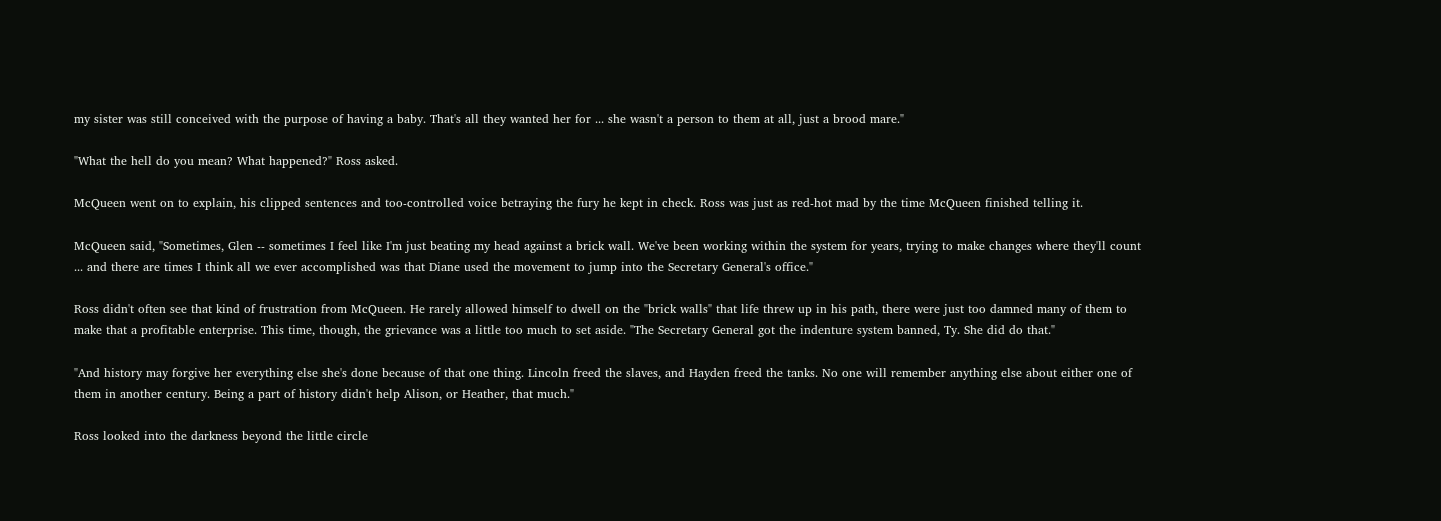my sister was still conceived with the purpose of having a baby. That's all they wanted her for ... she wasn't a person to them at all, just a brood mare."

"What the hell do you mean? What happened?" Ross asked.

McQueen went on to explain, his clipped sentences and too-controlled voice betraying the fury he kept in check. Ross was just as red-hot mad by the time McQueen finished telling it.

McQueen said, "Sometimes, Glen -- sometimes I feel like I'm just beating my head against a brick wall. We've been working within the system for years, trying to make changes where they'll count ... and there are times I think all we ever accomplished was that Diane used the movement to jump into the Secretary General's office."

Ross didn't often see that kind of frustration from McQueen. He rarely allowed himself to dwell on the "brick walls" that life threw up in his path, there were just too damned many of them to make that a profitable enterprise. This time, though, the grievance was a little too much to set aside. "The Secretary General got the indenture system banned, Ty. She did do that."

"And history may forgive her everything else she's done because of that one thing. Lincoln freed the slaves, and Hayden freed the tanks. No one will remember anything else about either one of them in another century. Being a part of history didn't help Alison, or Heather, that much."

Ross looked into the darkness beyond the little circle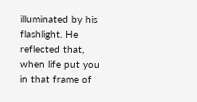illuminated by his flashlight. He reflected that, when life put you in that frame of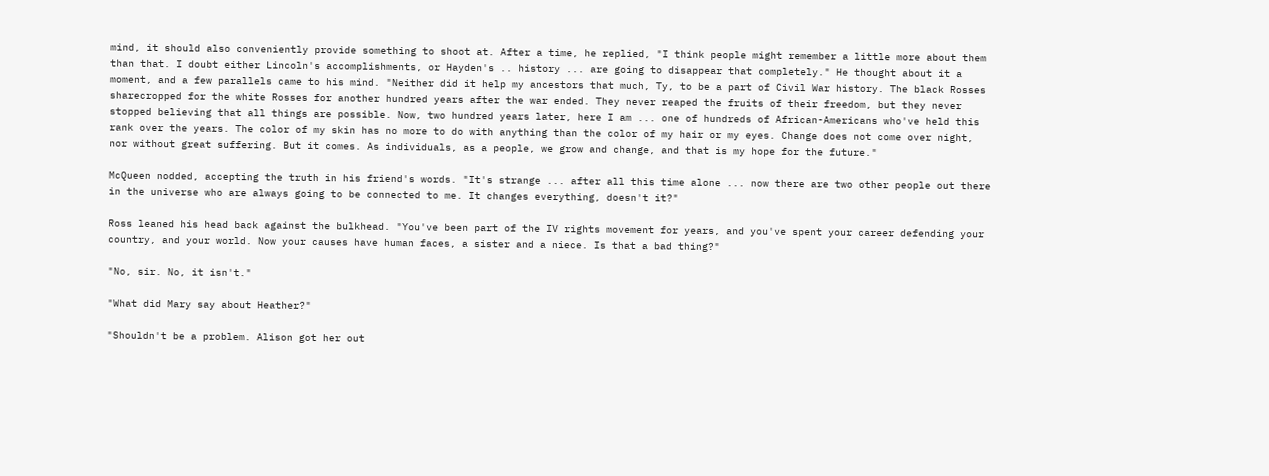mind, it should also conveniently provide something to shoot at. After a time, he replied, "I think people might remember a little more about them than that. I doubt either Lincoln's accomplishments, or Hayden's .. history ... are going to disappear that completely." He thought about it a moment, and a few parallels came to his mind. "Neither did it help my ancestors that much, Ty, to be a part of Civil War history. The black Rosses sharecropped for the white Rosses for another hundred years after the war ended. They never reaped the fruits of their freedom, but they never stopped believing that all things are possible. Now, two hundred years later, here I am ... one of hundreds of African-Americans who've held this rank over the years. The color of my skin has no more to do with anything than the color of my hair or my eyes. Change does not come over night, nor without great suffering. But it comes. As individuals, as a people, we grow and change, and that is my hope for the future."

McQueen nodded, accepting the truth in his friend's words. "It's strange ... after all this time alone ... now there are two other people out there in the universe who are always going to be connected to me. It changes everything, doesn't it?"

Ross leaned his head back against the bulkhead. "You've been part of the IV rights movement for years, and you've spent your career defending your country, and your world. Now your causes have human faces, a sister and a niece. Is that a bad thing?"

"No, sir. No, it isn't."

"What did Mary say about Heather?"

"Shouldn't be a problem. Alison got her out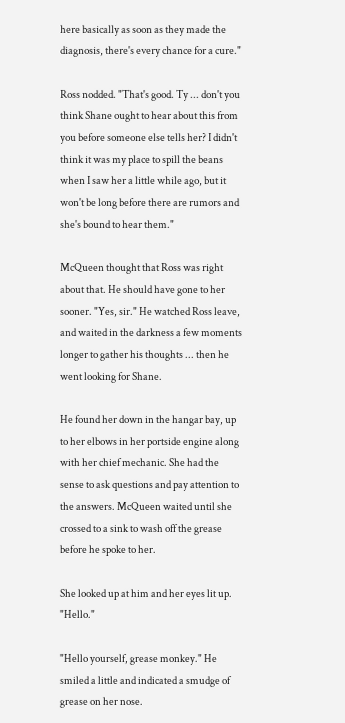here basically as soon as they made the diagnosis, there's every chance for a cure."

Ross nodded. "That's good. Ty ... don't you think Shane ought to hear about this from you before someone else tells her? I didn't think it was my place to spill the beans when I saw her a little while ago, but it won't be long before there are rumors and she's bound to hear them."

McQueen thought that Ross was right about that. He should have gone to her sooner. "Yes, sir." He watched Ross leave, and waited in the darkness a few moments longer to gather his thoughts ... then he went looking for Shane.

He found her down in the hangar bay, up to her elbows in her portside engine along with her chief mechanic. She had the sense to ask questions and pay attention to the answers. McQueen waited until she crossed to a sink to wash off the grease before he spoke to her.

She looked up at him and her eyes lit up. "Hello."

"Hello yourself, grease monkey." He smiled a little and indicated a smudge of grease on her nose.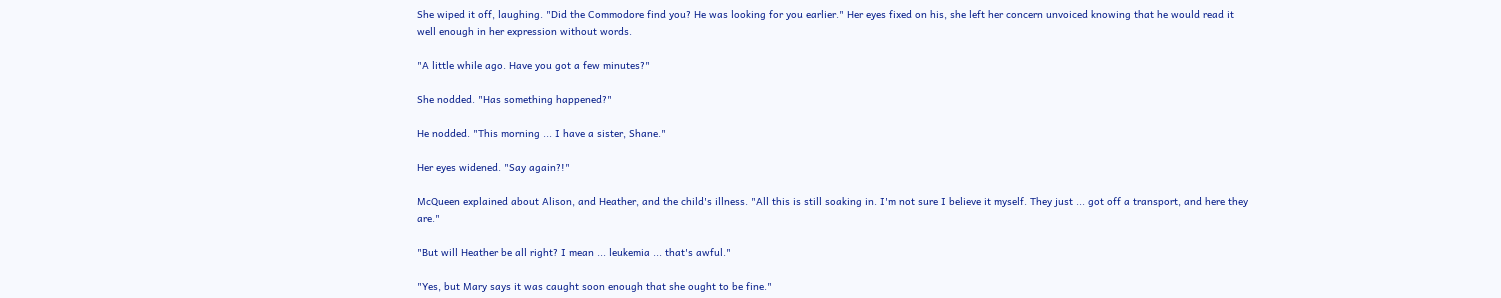She wiped it off, laughing. "Did the Commodore find you? He was looking for you earlier." Her eyes fixed on his, she left her concern unvoiced knowing that he would read it well enough in her expression without words.

"A little while ago. Have you got a few minutes?"

She nodded. "Has something happened?"

He nodded. "This morning ... I have a sister, Shane."

Her eyes widened. "Say again?!"

McQueen explained about Alison, and Heather, and the child's illness. "All this is still soaking in. I'm not sure I believe it myself. They just ... got off a transport, and here they are."

"But will Heather be all right? I mean ... leukemia ... that's awful."

"Yes, but Mary says it was caught soon enough that she ought to be fine."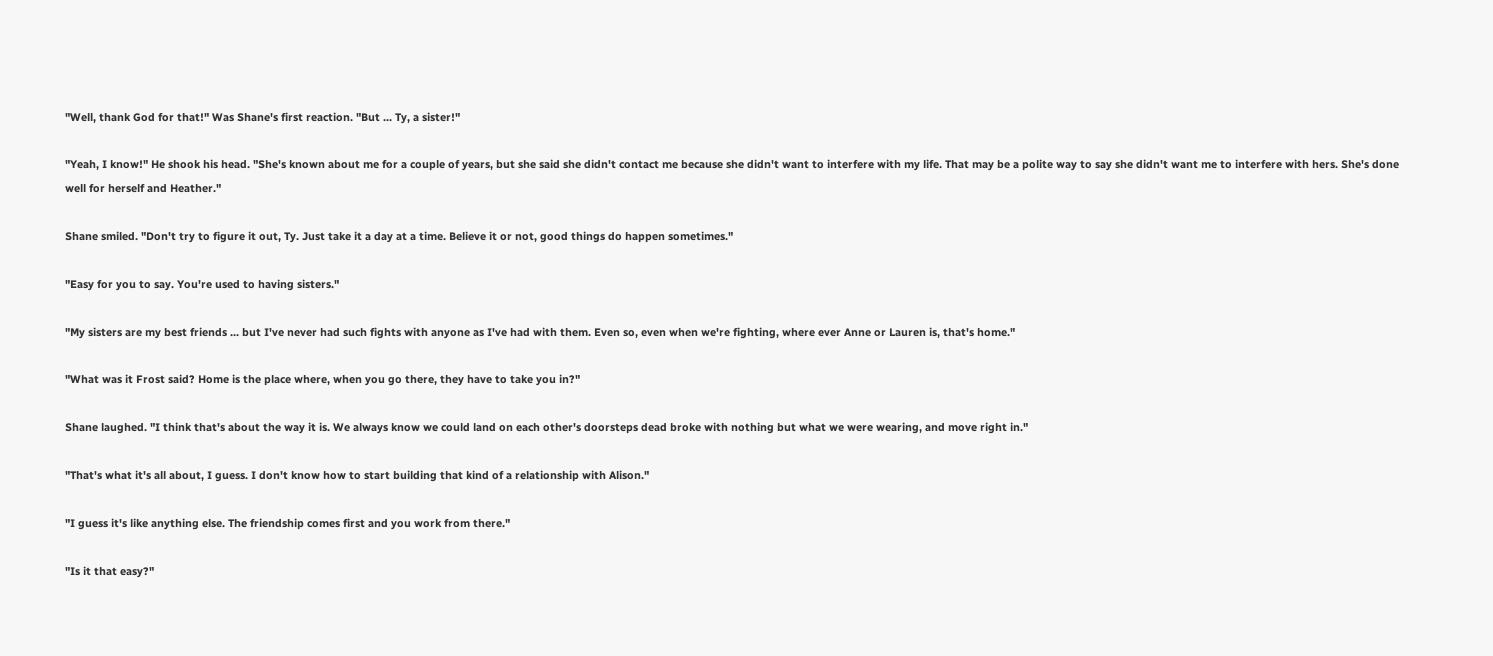"Well, thank God for that!" Was Shane's first reaction. "But ... Ty, a sister!"

"Yeah, I know!" He shook his head. "She's known about me for a couple of years, but she said she didn't contact me because she didn't want to interfere with my life. That may be a polite way to say she didn't want me to interfere with hers. She's done well for herself and Heather."

Shane smiled. "Don't try to figure it out, Ty. Just take it a day at a time. Believe it or not, good things do happen sometimes."

"Easy for you to say. You're used to having sisters."

"My sisters are my best friends ... but I've never had such fights with anyone as I've had with them. Even so, even when we're fighting, where ever Anne or Lauren is, that's home."

"What was it Frost said? Home is the place where, when you go there, they have to take you in?"

Shane laughed. "I think that's about the way it is. We always know we could land on each other's doorsteps dead broke with nothing but what we were wearing, and move right in."

"That's what it's all about, I guess. I don't know how to start building that kind of a relationship with Alison."

"I guess it's like anything else. The friendship comes first and you work from there."

"Is it that easy?"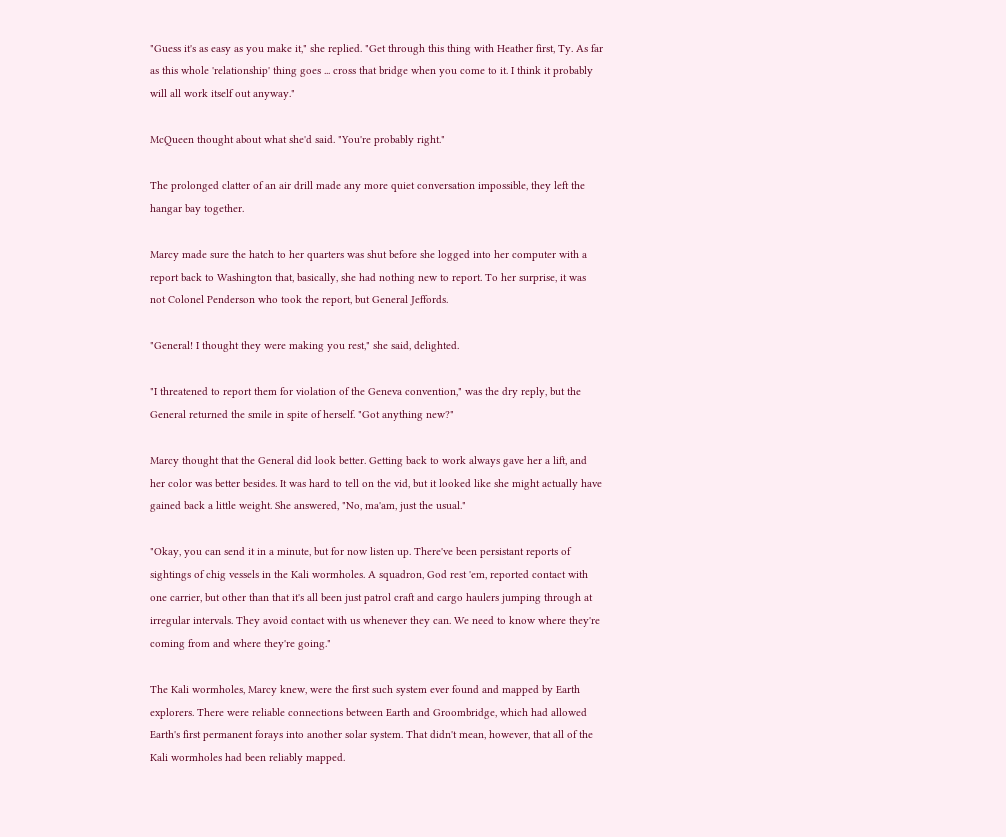"Guess it's as easy as you make it," she replied. "Get through this thing with Heather first, Ty. As far as this whole 'relationship' thing goes ... cross that bridge when you come to it. I think it probably will all work itself out anyway."

McQueen thought about what she'd said. "You're probably right."

The prolonged clatter of an air drill made any more quiet conversation impossible, they left the hangar bay together.

Marcy made sure the hatch to her quarters was shut before she logged into her computer with a report back to Washington that, basically, she had nothing new to report. To her surprise, it was not Colonel Penderson who took the report, but General Jeffords.

"General! I thought they were making you rest," she said, delighted.

"I threatened to report them for violation of the Geneva convention," was the dry reply, but the General returned the smile in spite of herself. "Got anything new?"

Marcy thought that the General did look better. Getting back to work always gave her a lift, and her color was better besides. It was hard to tell on the vid, but it looked like she might actually have gained back a little weight. She answered, "No, ma'am, just the usual."

"Okay, you can send it in a minute, but for now listen up. There've been persistant reports of sightings of chig vessels in the Kali wormholes. A squadron, God rest 'em, reported contact with one carrier, but other than that it's all been just patrol craft and cargo haulers jumping through at irregular intervals. They avoid contact with us whenever they can. We need to know where they're coming from and where they're going."

The Kali wormholes, Marcy knew, were the first such system ever found and mapped by Earth explorers. There were reliable connections between Earth and Groombridge, which had allowed Earth's first permanent forays into another solar system. That didn't mean, however, that all of the Kali wormholes had been reliably mapped.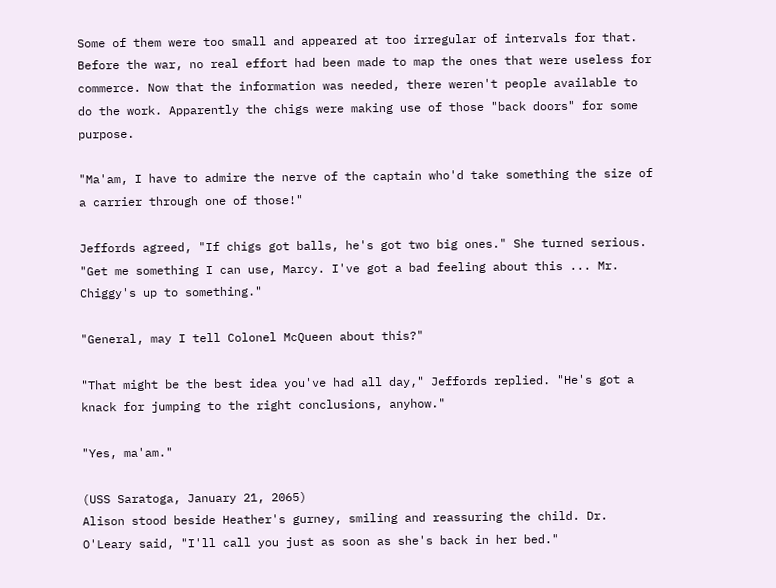Some of them were too small and appeared at too irregular of intervals for that. Before the war, no real effort had been made to map the ones that were useless for commerce. Now that the information was needed, there weren't people available to do the work. Apparently the chigs were making use of those "back doors" for some purpose.

"Ma'am, I have to admire the nerve of the captain who'd take something the size of a carrier through one of those!"

Jeffords agreed, "If chigs got balls, he's got two big ones." She turned serious. "Get me something I can use, Marcy. I've got a bad feeling about this ... Mr. Chiggy's up to something."

"General, may I tell Colonel McQueen about this?"

"That might be the best idea you've had all day," Jeffords replied. "He's got a knack for jumping to the right conclusions, anyhow."

"Yes, ma'am."

(USS Saratoga, January 21, 2065)
Alison stood beside Heather's gurney, smiling and reassuring the child. Dr. O'Leary said, "I'll call you just as soon as she's back in her bed."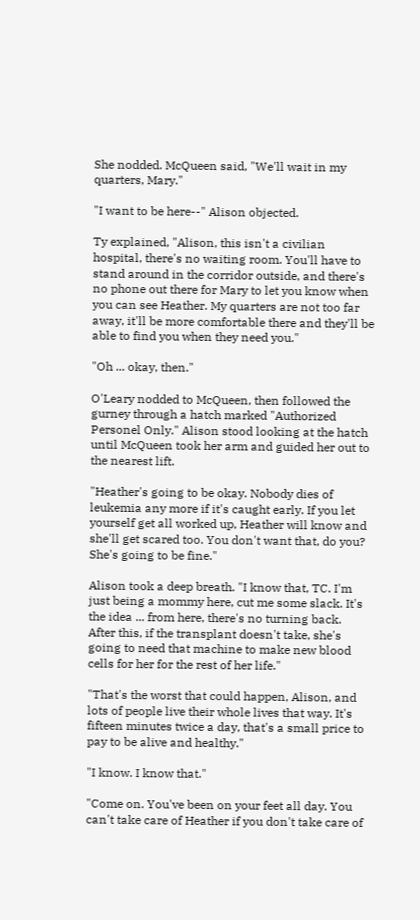She nodded. McQueen said, "We'll wait in my quarters, Mary."

"I want to be here--" Alison objected.

Ty explained, "Alison, this isn't a civilian hospital, there's no waiting room. You'll have to stand around in the corridor outside, and there's no phone out there for Mary to let you know when you can see Heather. My quarters are not too far away, it'll be more comfortable there and they'll be able to find you when they need you."

"Oh ... okay, then."

O'Leary nodded to McQueen, then followed the gurney through a hatch marked "Authorized Personel Only." Alison stood looking at the hatch until McQueen took her arm and guided her out to the nearest lift.

"Heather's going to be okay. Nobody dies of leukemia any more if it's caught early. If you let yourself get all worked up, Heather will know and she'll get scared too. You don't want that, do you? She's going to be fine."

Alison took a deep breath. "I know that, TC. I'm just being a mommy here, cut me some slack. It's the idea ... from here, there's no turning back. After this, if the transplant doesn't take, she's going to need that machine to make new blood cells for her for the rest of her life."

"That's the worst that could happen, Alison, and lots of people live their whole lives that way. It's fifteen minutes twice a day, that's a small price to pay to be alive and healthy."

"I know. I know that."

"Come on. You've been on your feet all day. You can't take care of Heather if you don't take care of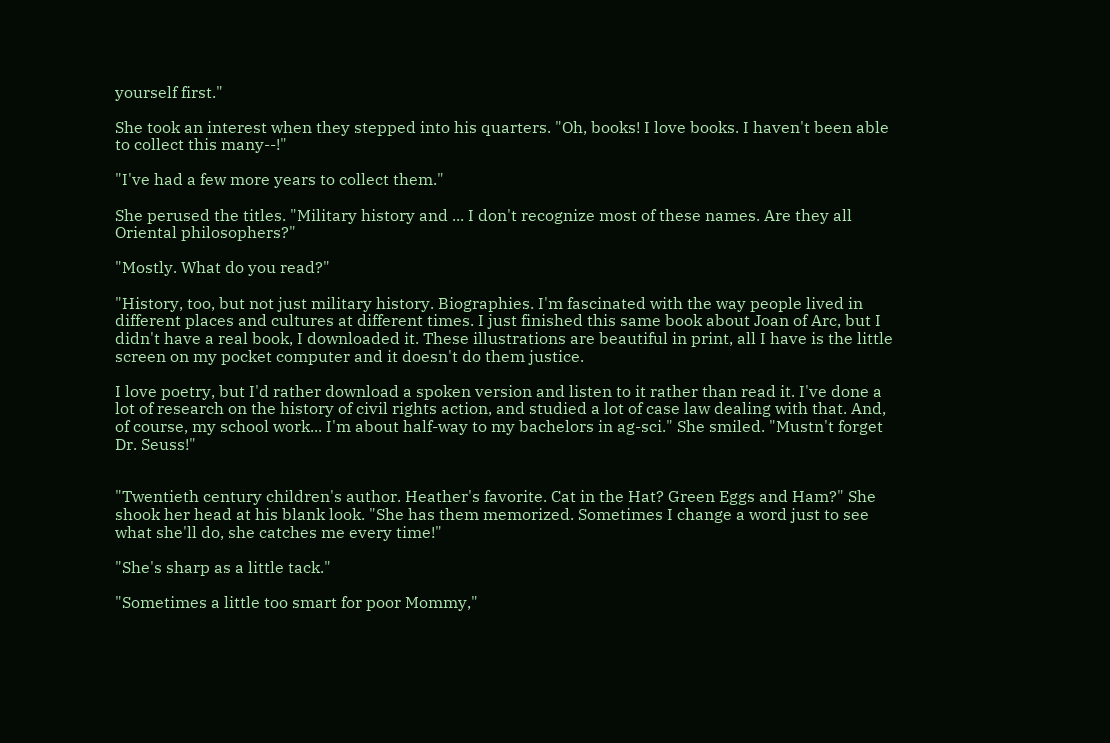yourself first."

She took an interest when they stepped into his quarters. "Oh, books! I love books. I haven't been able to collect this many--!"

"I've had a few more years to collect them."

She perused the titles. "Military history and ... I don't recognize most of these names. Are they all Oriental philosophers?"

"Mostly. What do you read?"

"History, too, but not just military history. Biographies. I'm fascinated with the way people lived in different places and cultures at different times. I just finished this same book about Joan of Arc, but I didn't have a real book, I downloaded it. These illustrations are beautiful in print, all I have is the little screen on my pocket computer and it doesn't do them justice.

I love poetry, but I'd rather download a spoken version and listen to it rather than read it. I've done a lot of research on the history of civil rights action, and studied a lot of case law dealing with that. And, of course, my school work... I'm about half-way to my bachelors in ag-sci." She smiled. "Mustn't forget Dr. Seuss!"


"Twentieth century children's author. Heather's favorite. Cat in the Hat? Green Eggs and Ham?" She shook her head at his blank look. "She has them memorized. Sometimes I change a word just to see what she'll do, she catches me every time!"

"She's sharp as a little tack."

"Sometimes a little too smart for poor Mommy,"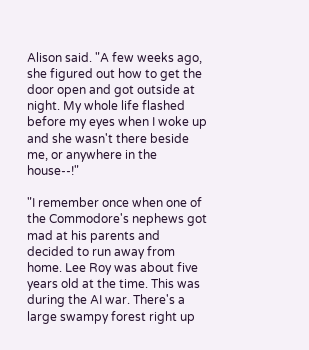Alison said. "A few weeks ago, she figured out how to get the door open and got outside at night. My whole life flashed before my eyes when I woke up and she wasn't there beside me, or anywhere in the house--!"

"I remember once when one of the Commodore's nephews got mad at his parents and decided to run away from home. Lee Roy was about five years old at the time. This was during the AI war. There's a large swampy forest right up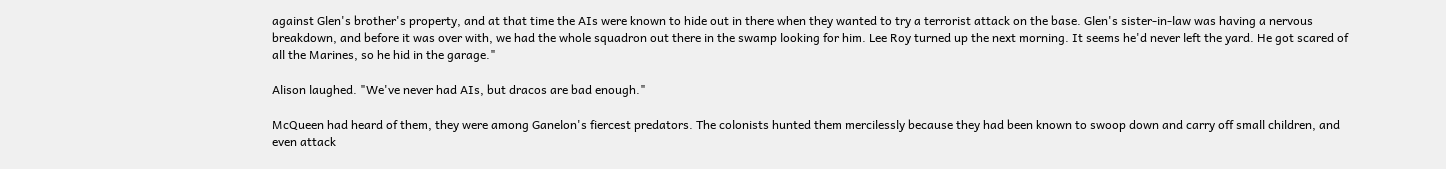against Glen's brother's property, and at that time the AIs were known to hide out in there when they wanted to try a terrorist attack on the base. Glen's sister-in-law was having a nervous breakdown, and before it was over with, we had the whole squadron out there in the swamp looking for him. Lee Roy turned up the next morning. It seems he'd never left the yard. He got scared of all the Marines, so he hid in the garage."

Alison laughed. "We've never had AIs, but dracos are bad enough."

McQueen had heard of them, they were among Ganelon's fiercest predators. The colonists hunted them mercilessly because they had been known to swoop down and carry off small children, and even attack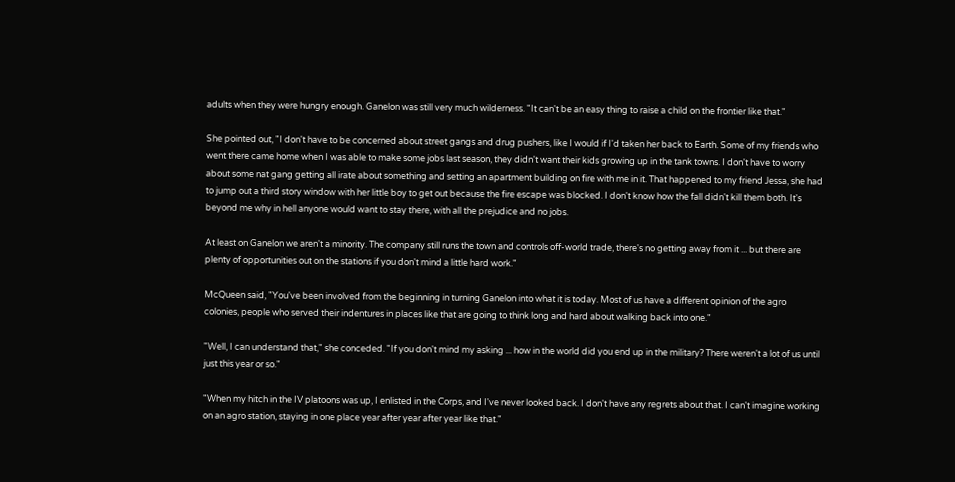adults when they were hungry enough. Ganelon was still very much wilderness. "It can't be an easy thing to raise a child on the frontier like that."

She pointed out, "I don't have to be concerned about street gangs and drug pushers, like I would if I'd taken her back to Earth. Some of my friends who went there came home when I was able to make some jobs last season, they didn't want their kids growing up in the tank towns. I don't have to worry about some nat gang getting all irate about something and setting an apartment building on fire with me in it. That happened to my friend Jessa, she had to jump out a third story window with her little boy to get out because the fire escape was blocked. I don't know how the fall didn't kill them both. It's beyond me why in hell anyone would want to stay there, with all the prejudice and no jobs.

At least on Ganelon we aren't a minority. The company still runs the town and controls off-world trade, there's no getting away from it ... but there are plenty of opportunities out on the stations if you don't mind a little hard work."

McQueen said, "You've been involved from the beginning in turning Ganelon into what it is today. Most of us have a different opinion of the agro colonies, people who served their indentures in places like that are going to think long and hard about walking back into one."

"Well, I can understand that," she conceded. "If you don't mind my asking ... how in the world did you end up in the military? There weren't a lot of us until just this year or so."

"When my hitch in the IV platoons was up, I enlisted in the Corps, and I've never looked back. I don't have any regrets about that. I can't imagine working on an agro station, staying in one place year after year after year like that."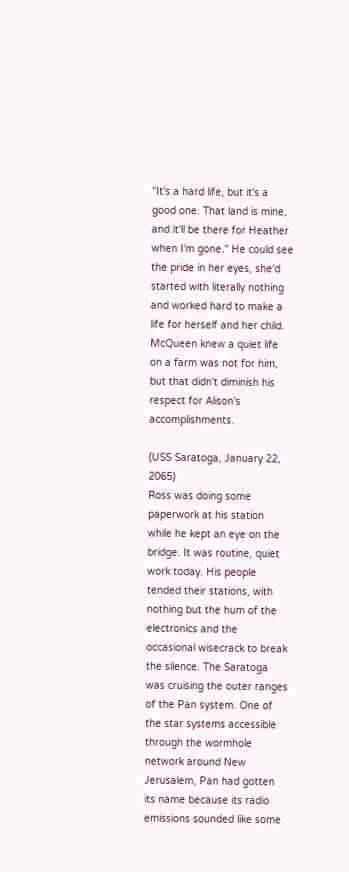"It's a hard life, but it's a good one. That land is mine, and it'll be there for Heather when I'm gone." He could see the pride in her eyes, she'd started with literally nothing and worked hard to make a life for herself and her child. McQueen knew a quiet life on a farm was not for him, but that didn't diminish his respect for Alison's accomplishments.

(USS Saratoga, January 22, 2065)
Ross was doing some paperwork at his station while he kept an eye on the bridge. It was routine, quiet work today. His people tended their stations, with nothing but the hum of the electronics and the occasional wisecrack to break the silence. The Saratoga was cruising the outer ranges of the Pan system. One of the star systems accessible through the wormhole network around New Jerusalem, Pan had gotten its name because its radio emissions sounded like some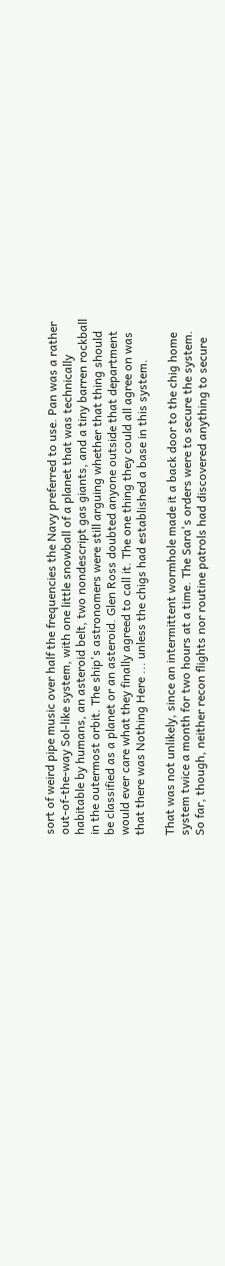sort of weird pipe music over half the frequencies the Navy preferred to use. Pan was a rather out-of-the-way Sol-like system, with one little snowball of a planet that was technically habitable by humans, an asteroid belt, two nondescript gas giants, and a tiny barren rockball in the outermost orbit. The ship's astronomers were still arguing whether that thing should be classified as a planet or an asteroid. Glen Ross doubted anyone outside that department would ever care what they finally agreed to call it. The one thing they could all agree on was that there was Nothing Here ... unless the chigs had established a base in this system.

That was not unlikely, since an intermittent wormhole made it a back door to the chig home system twice a month for two hours at a time. The Sara's orders were to secure the system. So far, though, neither recon flights nor routine patrols had discovered anything to secure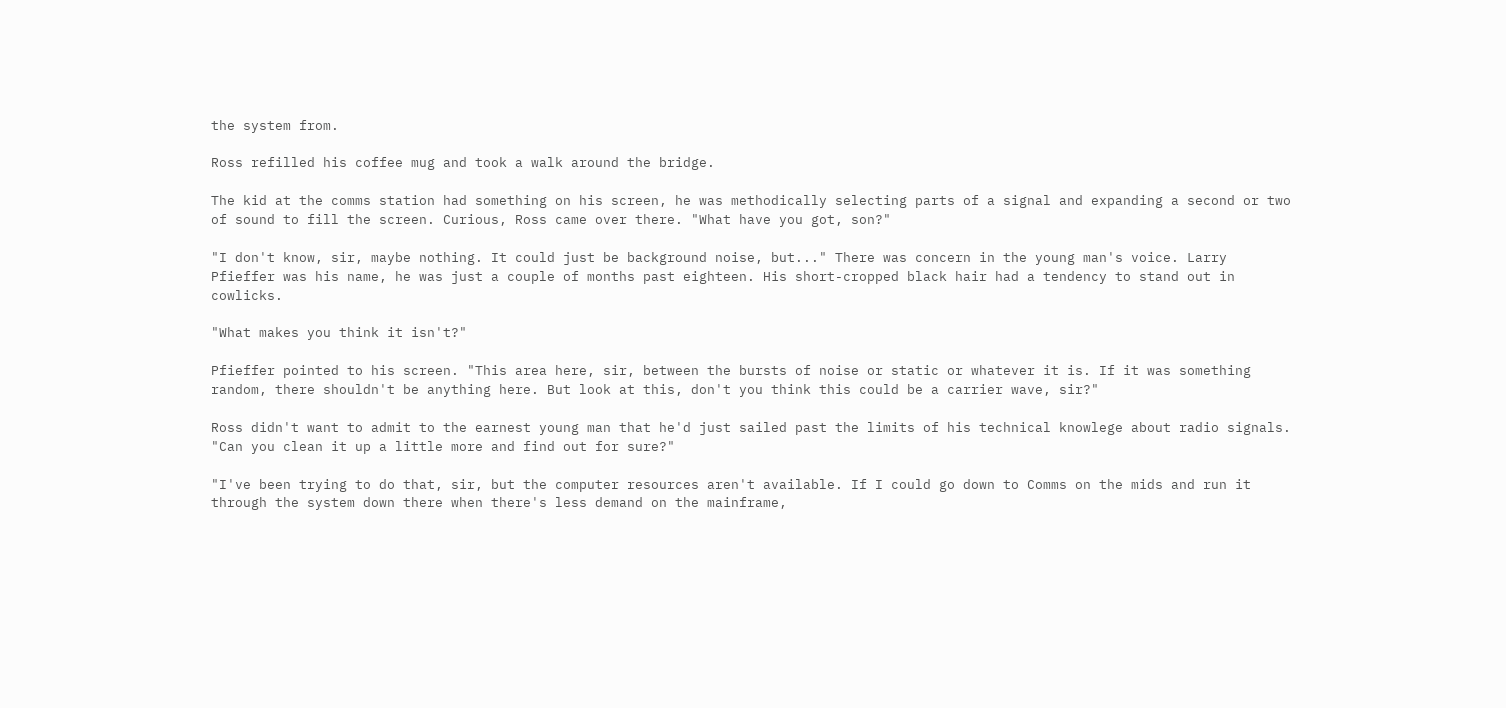the system from.

Ross refilled his coffee mug and took a walk around the bridge.

The kid at the comms station had something on his screen, he was methodically selecting parts of a signal and expanding a second or two of sound to fill the screen. Curious, Ross came over there. "What have you got, son?"

"I don't know, sir, maybe nothing. It could just be background noise, but..." There was concern in the young man's voice. Larry Pfieffer was his name, he was just a couple of months past eighteen. His short-cropped black hair had a tendency to stand out in cowlicks.

"What makes you think it isn't?"

Pfieffer pointed to his screen. "This area here, sir, between the bursts of noise or static or whatever it is. If it was something random, there shouldn't be anything here. But look at this, don't you think this could be a carrier wave, sir?"

Ross didn't want to admit to the earnest young man that he'd just sailed past the limits of his technical knowlege about radio signals. "Can you clean it up a little more and find out for sure?"

"I've been trying to do that, sir, but the computer resources aren't available. If I could go down to Comms on the mids and run it through the system down there when there's less demand on the mainframe,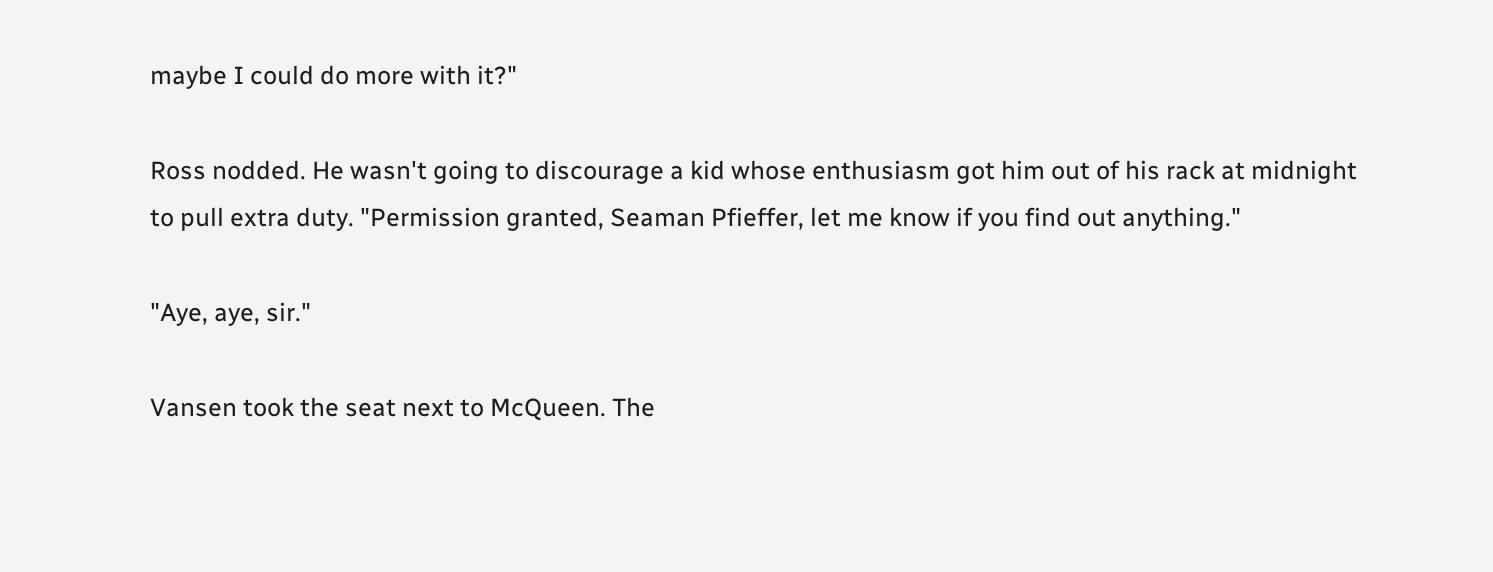maybe I could do more with it?"

Ross nodded. He wasn't going to discourage a kid whose enthusiasm got him out of his rack at midnight to pull extra duty. "Permission granted, Seaman Pfieffer, let me know if you find out anything."

"Aye, aye, sir."

Vansen took the seat next to McQueen. The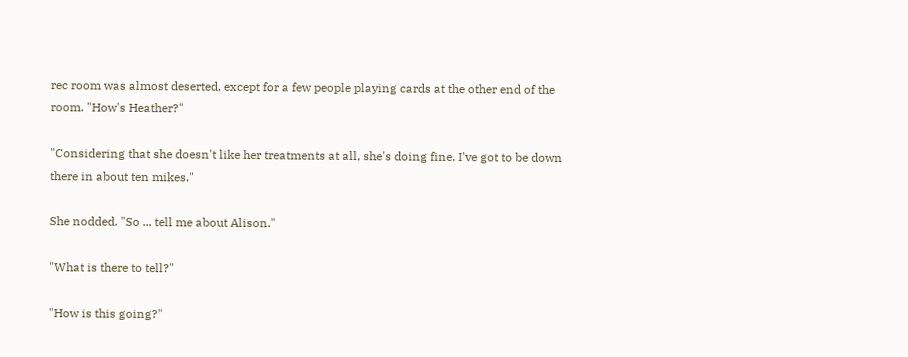rec room was almost deserted, except for a few people playing cards at the other end of the room. "How's Heather?"

"Considering that she doesn't like her treatments at all, she's doing fine. I've got to be down there in about ten mikes."

She nodded. "So ... tell me about Alison."

"What is there to tell?"

"How is this going?"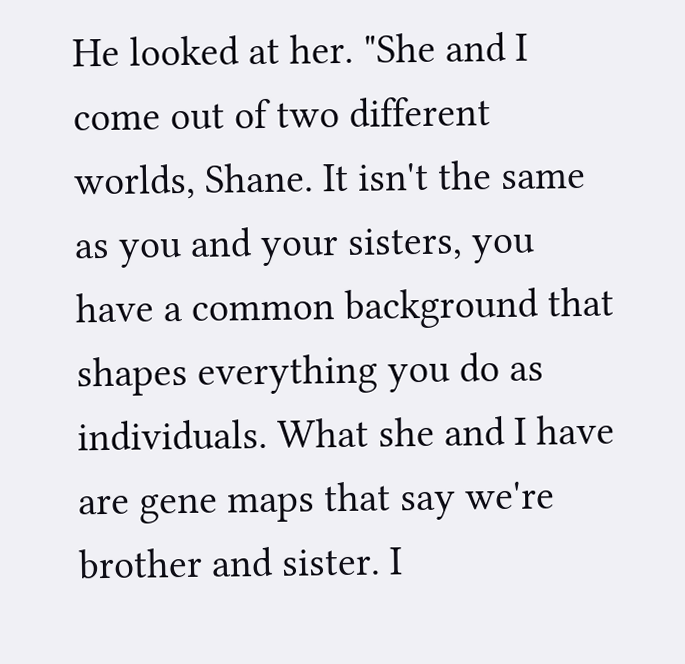He looked at her. "She and I come out of two different worlds, Shane. It isn't the same as you and your sisters, you have a common background that shapes everything you do as individuals. What she and I have are gene maps that say we're brother and sister. I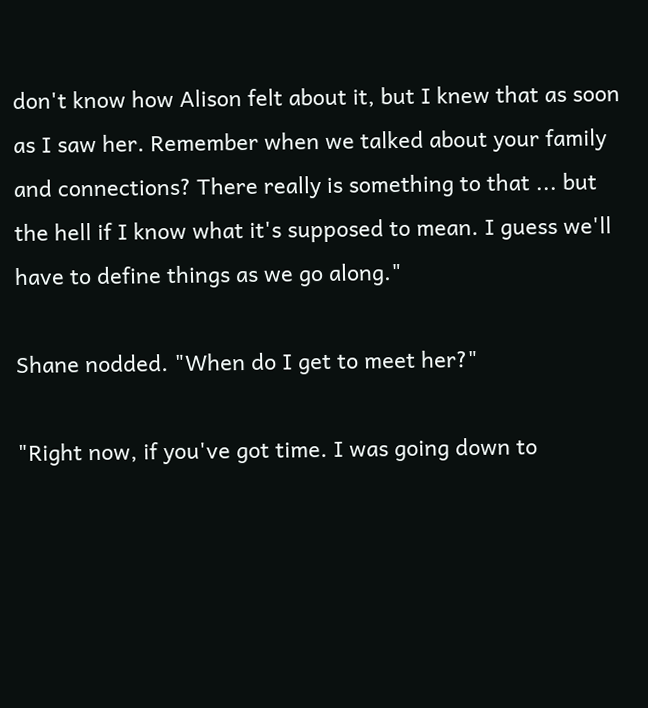don't know how Alison felt about it, but I knew that as soon as I saw her. Remember when we talked about your family and connections? There really is something to that ... but the hell if I know what it's supposed to mean. I guess we'll have to define things as we go along."

Shane nodded. "When do I get to meet her?"

"Right now, if you've got time. I was going down to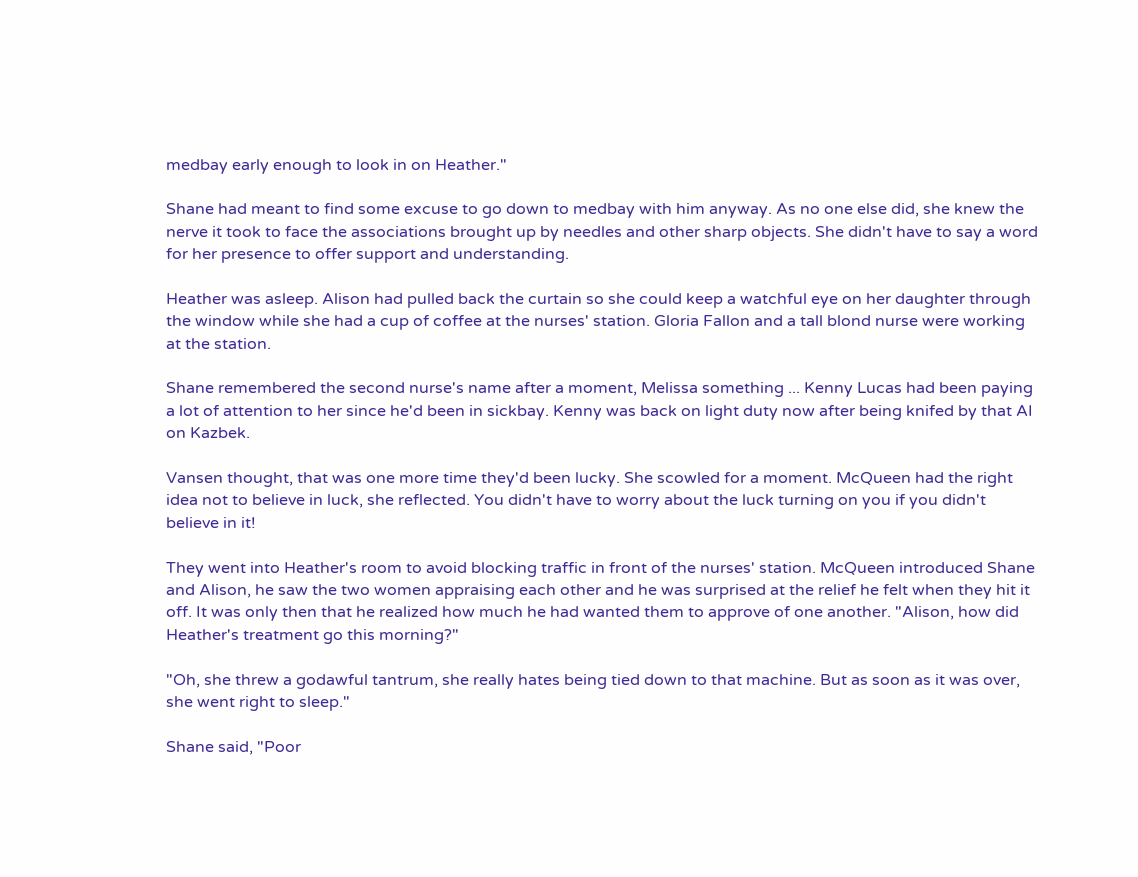medbay early enough to look in on Heather."

Shane had meant to find some excuse to go down to medbay with him anyway. As no one else did, she knew the nerve it took to face the associations brought up by needles and other sharp objects. She didn't have to say a word for her presence to offer support and understanding.

Heather was asleep. Alison had pulled back the curtain so she could keep a watchful eye on her daughter through the window while she had a cup of coffee at the nurses' station. Gloria Fallon and a tall blond nurse were working at the station.

Shane remembered the second nurse's name after a moment, Melissa something ... Kenny Lucas had been paying a lot of attention to her since he'd been in sickbay. Kenny was back on light duty now after being knifed by that AI on Kazbek.

Vansen thought, that was one more time they'd been lucky. She scowled for a moment. McQueen had the right idea not to believe in luck, she reflected. You didn't have to worry about the luck turning on you if you didn't believe in it!

They went into Heather's room to avoid blocking traffic in front of the nurses' station. McQueen introduced Shane and Alison, he saw the two women appraising each other and he was surprised at the relief he felt when they hit it off. It was only then that he realized how much he had wanted them to approve of one another. "Alison, how did Heather's treatment go this morning?"

"Oh, she threw a godawful tantrum, she really hates being tied down to that machine. But as soon as it was over, she went right to sleep."

Shane said, "Poor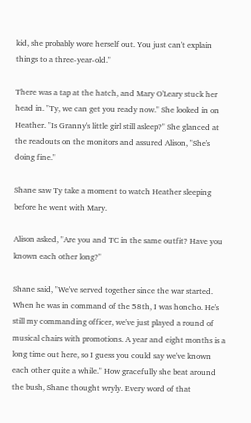kid, she probably wore herself out. You just can't explain things to a three-year-old."

There was a tap at the hatch, and Mary O'Leary stuck her head in. "Ty, we can get you ready now." She looked in on Heather. "Is Granny's little girl still asleep?" She glanced at the readouts on the monitors and assured Alison, "She's doing fine."

Shane saw Ty take a moment to watch Heather sleeping before he went with Mary.

Alison asked, "Are you and TC in the same outfit? Have you known each other long?"

Shane said, "We've served together since the war started. When he was in command of the 58th, I was honcho. He's still my commanding officer, we've just played a round of musical chairs with promotions. A year and eight months is a long time out here, so I guess you could say we've known each other quite a while." How gracefully she beat around the bush, Shane thought wryly. Every word of that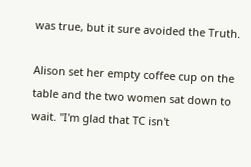was true, but it sure avoided the Truth.

Alison set her empty coffee cup on the table and the two women sat down to wait. "I'm glad that TC isn't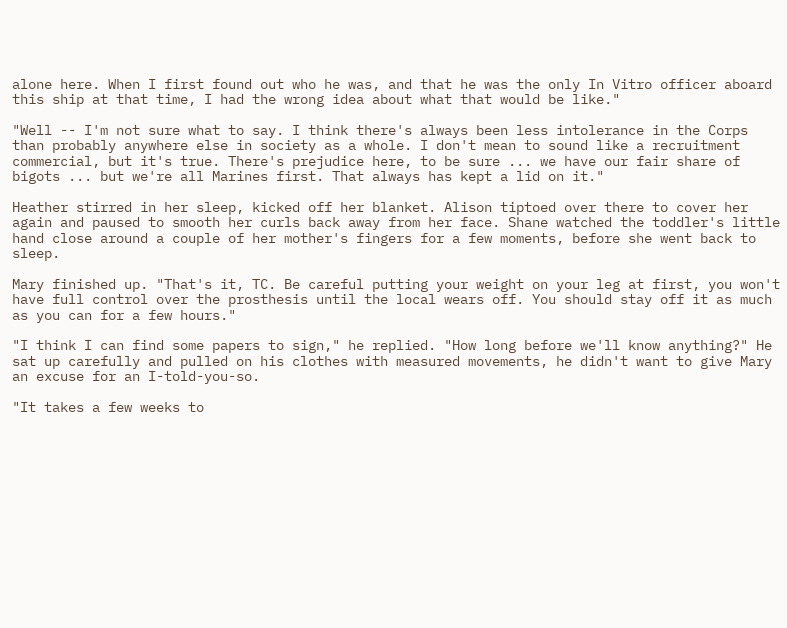alone here. When I first found out who he was, and that he was the only In Vitro officer aboard this ship at that time, I had the wrong idea about what that would be like."

"Well -- I'm not sure what to say. I think there's always been less intolerance in the Corps than probably anywhere else in society as a whole. I don't mean to sound like a recruitment commercial, but it's true. There's prejudice here, to be sure ... we have our fair share of bigots ... but we're all Marines first. That always has kept a lid on it."

Heather stirred in her sleep, kicked off her blanket. Alison tiptoed over there to cover her again and paused to smooth her curls back away from her face. Shane watched the toddler's little hand close around a couple of her mother's fingers for a few moments, before she went back to sleep.

Mary finished up. "That's it, TC. Be careful putting your weight on your leg at first, you won't have full control over the prosthesis until the local wears off. You should stay off it as much as you can for a few hours."

"I think I can find some papers to sign," he replied. "How long before we'll know anything?" He sat up carefully and pulled on his clothes with measured movements, he didn't want to give Mary an excuse for an I-told-you-so.

"It takes a few weeks to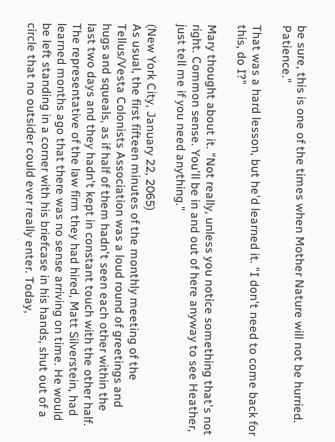be sure, this is one of the times when Mother Nature will not be hurried. Patience."

That was a hard lesson, but he'd learned it. "I don't need to come back for this, do I?"

Mary thought about it. "Not really, unless you notice something that's not right. Common sense. You'll be in and out of here anyway to see Heather, just tell me if you need anything."

(New York City, January 22, 2065)
As usual, the first fifteen minutes of the monthly meeting of the Tellus/Vesta Colonists Association was a loud round of greetings and hugs and squeals, as if half of them hadn't seen each other within the last two days and they hadn't kept in constant touch with the other half. The representative of the law firm they had hired, Matt Silverstein, had learned months ago that there was no sense arriving on time. He would be left standing in a corner with his briefcase in his hands, shut out of a circle that no outsider could ever really enter. Today,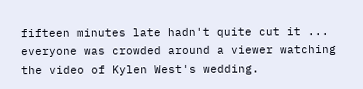fifteen minutes late hadn't quite cut it ... everyone was crowded around a viewer watching the video of Kylen West's wedding.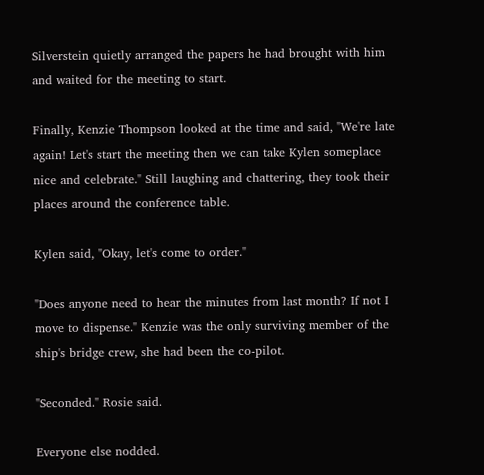Silverstein quietly arranged the papers he had brought with him and waited for the meeting to start.

Finally, Kenzie Thompson looked at the time and said, "We're late again! Let's start the meeting then we can take Kylen someplace nice and celebrate." Still laughing and chattering, they took their places around the conference table.

Kylen said, "Okay, let's come to order."

"Does anyone need to hear the minutes from last month? If not I move to dispense." Kenzie was the only surviving member of the ship's bridge crew, she had been the co-pilot.

"Seconded." Rosie said.

Everyone else nodded.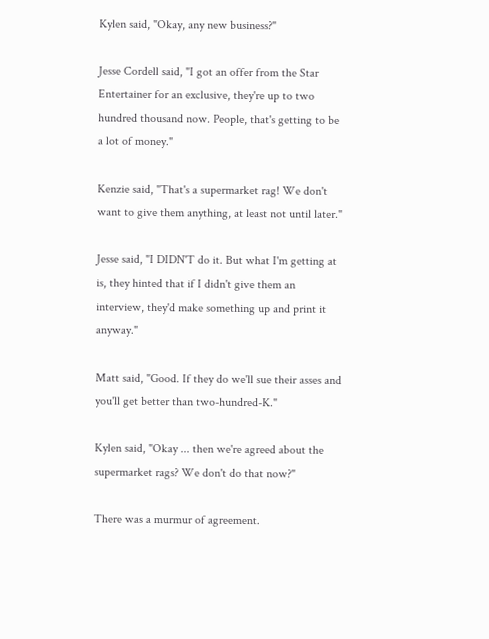Kylen said, "Okay, any new business?"

Jesse Cordell said, "I got an offer from the Star Entertainer for an exclusive, they're up to two hundred thousand now. People, that's getting to be a lot of money."

Kenzie said, "That's a supermarket rag! We don't want to give them anything, at least not until later."

Jesse said, "I DIDN'T do it. But what I'm getting at is, they hinted that if I didn't give them an interview, they'd make something up and print it anyway."

Matt said, "Good. If they do we'll sue their asses and you'll get better than two-hundred-K."

Kylen said, "Okay ... then we're agreed about the supermarket rags? We don't do that now?"

There was a murmur of agreement.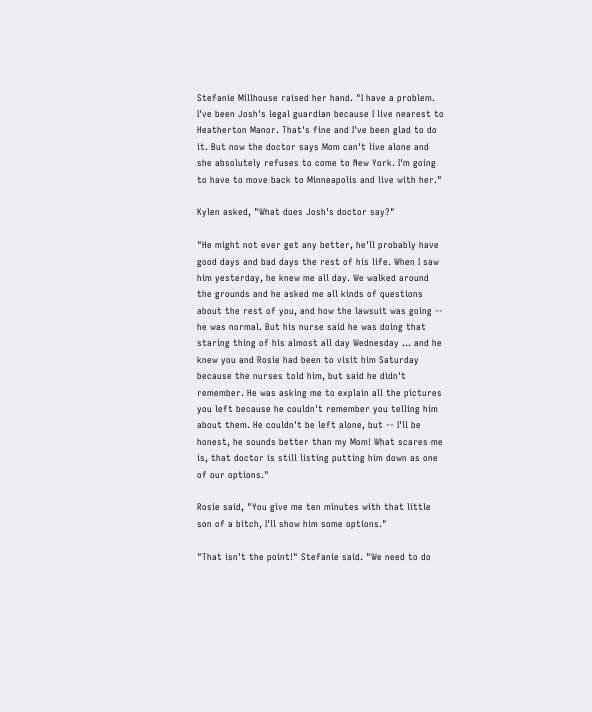Stefanie Millhouse raised her hand. "I have a problem. I've been Josh's legal guardian because I live nearest to Heatherton Manor. That's fine and I've been glad to do it. But now the doctor says Mom can't live alone and she absolutely refuses to come to New York. I'm going to have to move back to Minneapolis and live with her."

Kylen asked, "What does Josh's doctor say?"

"He might not ever get any better, he'll probably have good days and bad days the rest of his life. When I saw him yesterday, he knew me all day. We walked around the grounds and he asked me all kinds of questions about the rest of you, and how the lawsuit was going -- he was normal. But his nurse said he was doing that staring thing of his almost all day Wednesday ... and he knew you and Rosie had been to visit him Saturday because the nurses told him, but said he didn't remember. He was asking me to explain all the pictures you left because he couldn't remember you telling him about them. He couldn't be left alone, but -- I'll be honest, he sounds better than my Mom! What scares me is, that doctor is still listing putting him down as one of our options."

Rosie said, "You give me ten minutes with that little son of a bitch, I'll show him some options."

"That isn't the point!" Stefanie said. "We need to do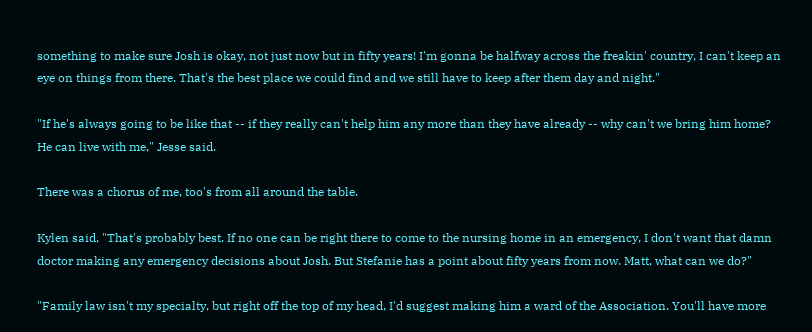something to make sure Josh is okay, not just now but in fifty years! I'm gonna be halfway across the freakin' country, I can't keep an eye on things from there. That's the best place we could find and we still have to keep after them day and night."

"If he's always going to be like that -- if they really can't help him any more than they have already -- why can't we bring him home? He can live with me," Jesse said.

There was a chorus of me, too's from all around the table.

Kylen said, "That's probably best. If no one can be right there to come to the nursing home in an emergency, I don't want that damn doctor making any emergency decisions about Josh. But Stefanie has a point about fifty years from now. Matt, what can we do?"

"Family law isn't my specialty, but right off the top of my head, I'd suggest making him a ward of the Association. You'll have more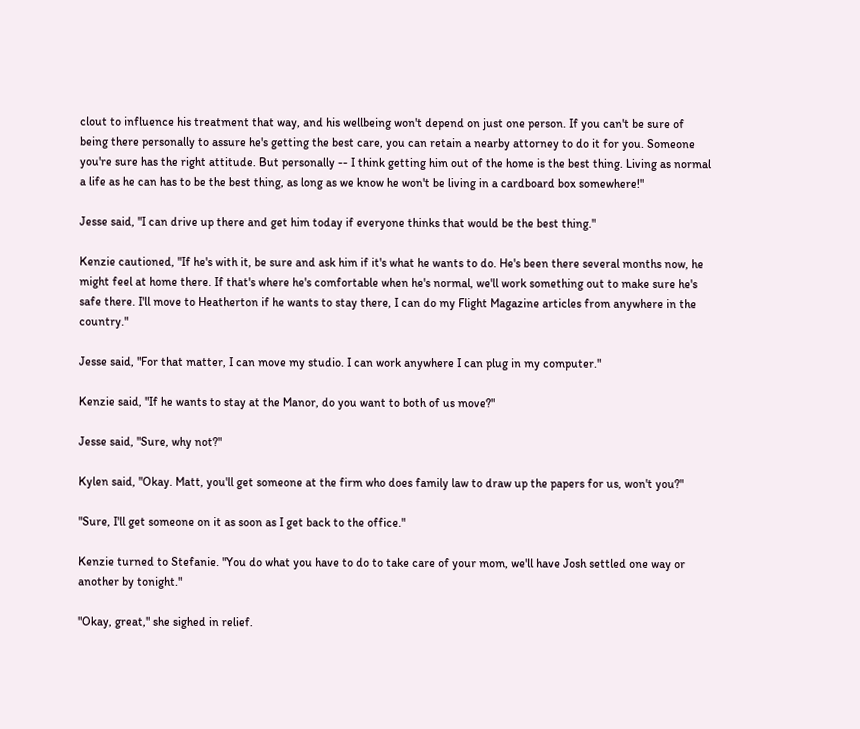clout to influence his treatment that way, and his wellbeing won't depend on just one person. If you can't be sure of being there personally to assure he's getting the best care, you can retain a nearby attorney to do it for you. Someone you're sure has the right attitude. But personally -- I think getting him out of the home is the best thing. Living as normal a life as he can has to be the best thing, as long as we know he won't be living in a cardboard box somewhere!"

Jesse said, "I can drive up there and get him today if everyone thinks that would be the best thing."

Kenzie cautioned, "If he's with it, be sure and ask him if it's what he wants to do. He's been there several months now, he might feel at home there. If that's where he's comfortable when he's normal, we'll work something out to make sure he's safe there. I'll move to Heatherton if he wants to stay there, I can do my Flight Magazine articles from anywhere in the country."

Jesse said, "For that matter, I can move my studio. I can work anywhere I can plug in my computer."

Kenzie said, "If he wants to stay at the Manor, do you want to both of us move?"

Jesse said, "Sure, why not?"

Kylen said, "Okay. Matt, you'll get someone at the firm who does family law to draw up the papers for us, won't you?"

"Sure, I'll get someone on it as soon as I get back to the office."

Kenzie turned to Stefanie. "You do what you have to do to take care of your mom, we'll have Josh settled one way or another by tonight."

"Okay, great," she sighed in relief.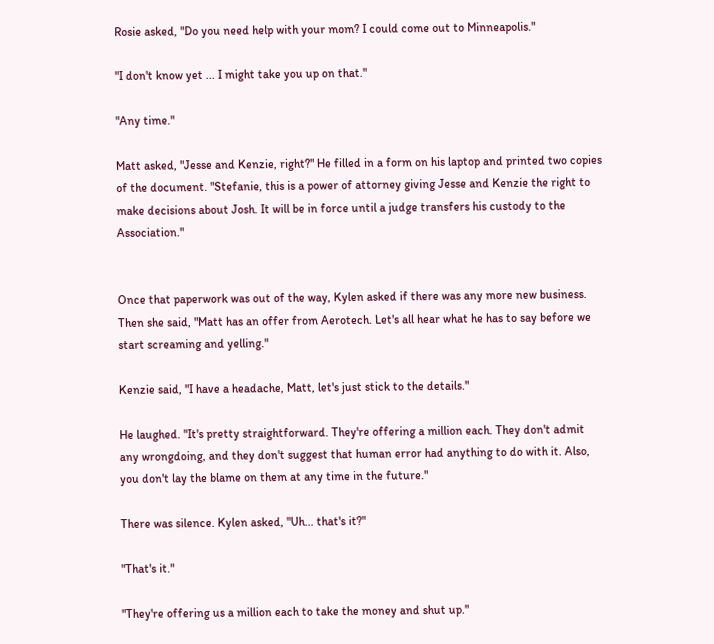Rosie asked, "Do you need help with your mom? I could come out to Minneapolis."

"I don't know yet ... I might take you up on that."

"Any time."

Matt asked, "Jesse and Kenzie, right?" He filled in a form on his laptop and printed two copies of the document. "Stefanie, this is a power of attorney giving Jesse and Kenzie the right to make decisions about Josh. It will be in force until a judge transfers his custody to the Association."


Once that paperwork was out of the way, Kylen asked if there was any more new business. Then she said, "Matt has an offer from Aerotech. Let's all hear what he has to say before we start screaming and yelling."

Kenzie said, "I have a headache, Matt, let's just stick to the details."

He laughed. "It's pretty straightforward. They're offering a million each. They don't admit any wrongdoing, and they don't suggest that human error had anything to do with it. Also, you don't lay the blame on them at any time in the future."

There was silence. Kylen asked, "Uh... that's it?"

"That's it."

"They're offering us a million each to take the money and shut up."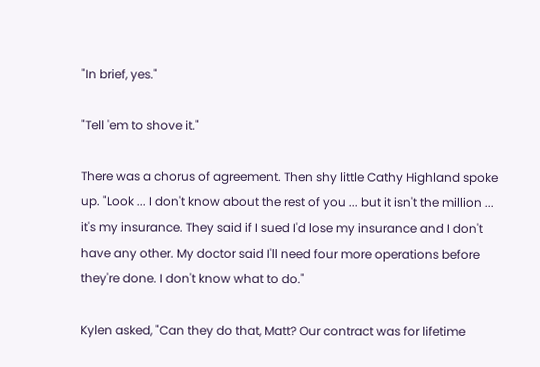"In brief, yes."

"Tell 'em to shove it."

There was a chorus of agreement. Then shy little Cathy Highland spoke up. "Look ... I don't know about the rest of you ... but it isn't the million ... it's my insurance. They said if I sued I'd lose my insurance and I don't have any other. My doctor said I'll need four more operations before they're done. I don't know what to do."

Kylen asked, "Can they do that, Matt? Our contract was for lifetime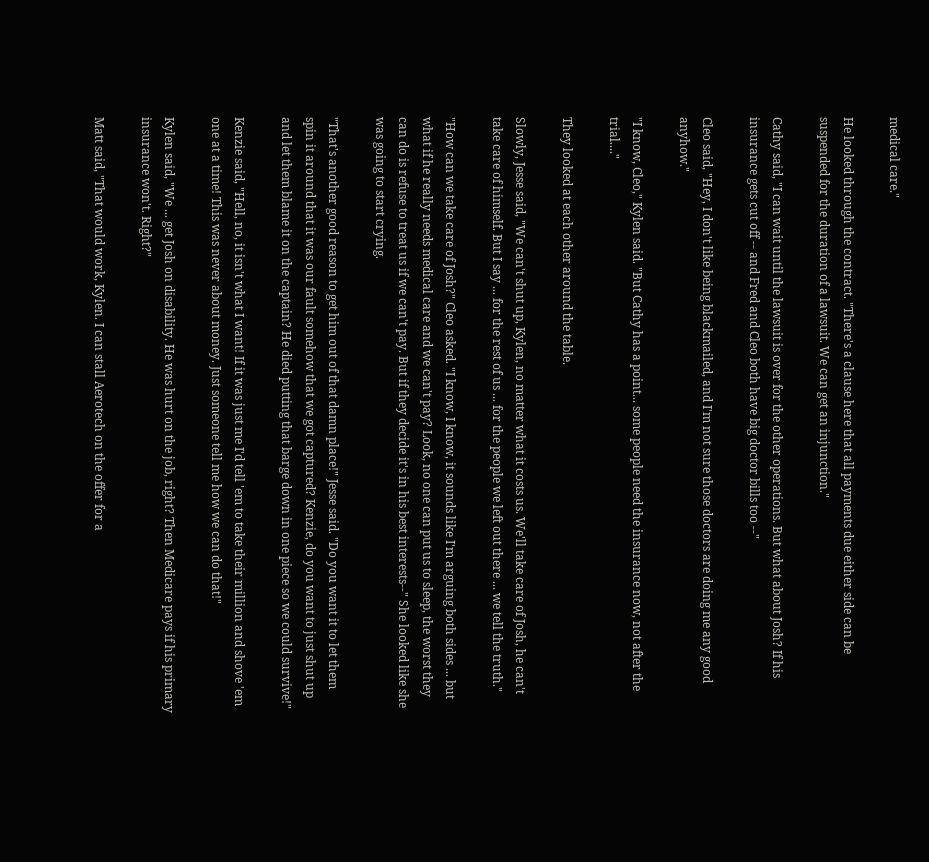medical care."

He looked through the contract. "There's a clause here that all payments due either side can be suspended for the duration of a lawsuit. We can get an injunction."

Cathy said, "I can wait until the lawsuit is over for the other operations. But what about Josh? If his insurance gets cut off -- and Fred and Cleo both have big doctor bills too --"

Cleo said, "Hey, I don't like being blackmailed, and I'm not sure those doctors are doing me any good anyhow."

"I know, Cleo," Kylen said. "But Cathy has a point... some people need the insurance now, not after the trial...."

They looked at each other around the table.

Slowly, Jesse said, "We can't shut up, Kylen, no matter what it costs us. We'll take care of Josh, he can't take care of himself. But I say ... for the rest of us ... for the people we left out there ... we tell the truth."

"How can we take care of Josh?" Cleo asked. "I know, I know, it sounds like I'm arguing both sides ... but what if he really needs medical care and we can't pay? Look, no one can put us to sleep, the worst they can do is refuse to treat us if we can't pay. But if they decide it's in his best interests--" She looked like she was going to start crying.

"That's another good reason to get him out of that damn place!" Jesse said. "Do you want it to let them spin it around that it was our fault somehow that we got captured? Kenzie, do you want to just shut up and let them blame it on the captain? He died putting that barge down in one piece so we could survive!"

Kenzie said, "Hell, no, it isn't what I want! If it was just me I'd tell 'em to take their million and shove 'em one at a time! This was never about money. Just someone tell me how we can do that!"

Kylen said, "We ... get Josh on disability. He was hurt on the job, right? Then Medicare pays if his primary insurance won't. Right?"

Matt said, "That would work, Kylen. I can stall Aerotech on the offer for a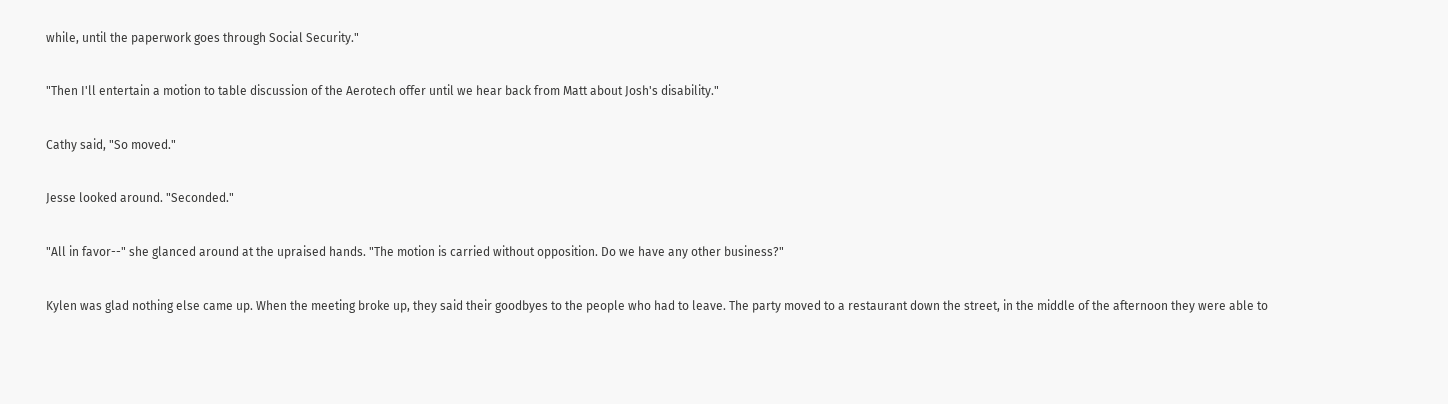while, until the paperwork goes through Social Security."

"Then I'll entertain a motion to table discussion of the Aerotech offer until we hear back from Matt about Josh's disability."

Cathy said, "So moved."

Jesse looked around. "Seconded."

"All in favor--" she glanced around at the upraised hands. "The motion is carried without opposition. Do we have any other business?"

Kylen was glad nothing else came up. When the meeting broke up, they said their goodbyes to the people who had to leave. The party moved to a restaurant down the street, in the middle of the afternoon they were able to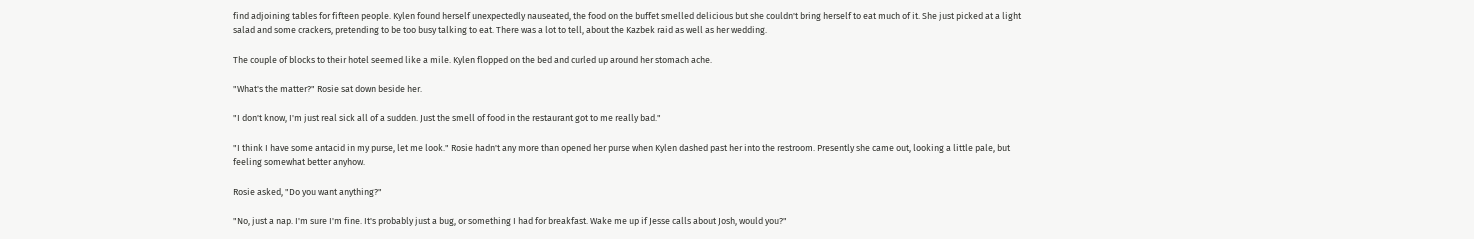find adjoining tables for fifteen people. Kylen found herself unexpectedly nauseated, the food on the buffet smelled delicious but she couldn't bring herself to eat much of it. She just picked at a light salad and some crackers, pretending to be too busy talking to eat. There was a lot to tell, about the Kazbek raid as well as her wedding.

The couple of blocks to their hotel seemed like a mile. Kylen flopped on the bed and curled up around her stomach ache.

"What's the matter?" Rosie sat down beside her.

"I don't know, I'm just real sick all of a sudden. Just the smell of food in the restaurant got to me really bad."

"I think I have some antacid in my purse, let me look." Rosie hadn't any more than opened her purse when Kylen dashed past her into the restroom. Presently she came out, looking a little pale, but feeling somewhat better anyhow.

Rosie asked, "Do you want anything?"

"No, just a nap. I'm sure I'm fine. It's probably just a bug, or something I had for breakfast. Wake me up if Jesse calls about Josh, would you?"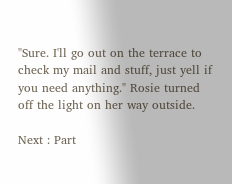"Sure. I'll go out on the terrace to check my mail and stuff, just yell if you need anything." Rosie turned off the light on her way outside.

Next : Part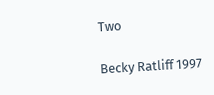Two

Becky Ratliff 1997